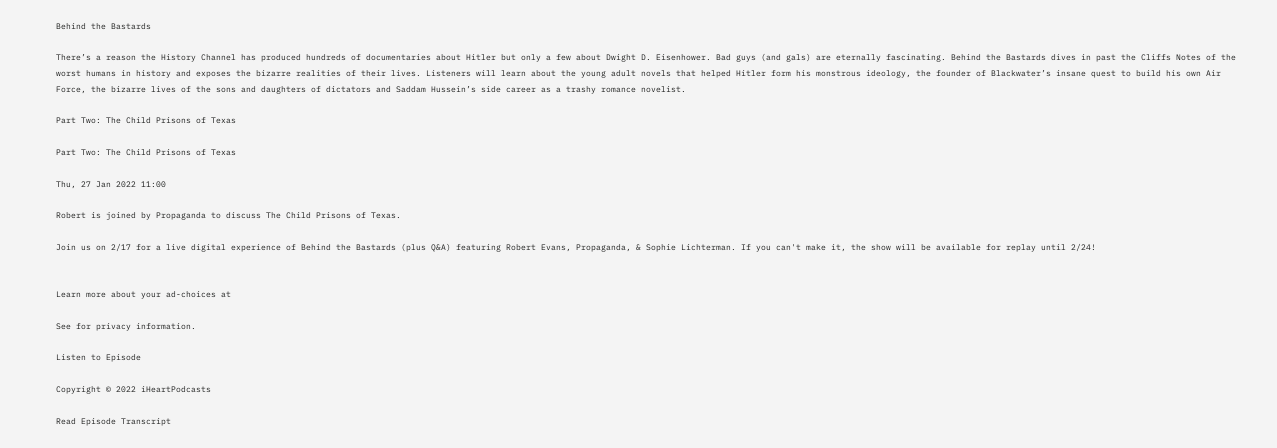Behind the Bastards

There’s a reason the History Channel has produced hundreds of documentaries about Hitler but only a few about Dwight D. Eisenhower. Bad guys (and gals) are eternally fascinating. Behind the Bastards dives in past the Cliffs Notes of the worst humans in history and exposes the bizarre realities of their lives. Listeners will learn about the young adult novels that helped Hitler form his monstrous ideology, the founder of Blackwater’s insane quest to build his own Air Force, the bizarre lives of the sons and daughters of dictators and Saddam Hussein’s side career as a trashy romance novelist.

Part Two: The Child Prisons of Texas

Part Two: The Child Prisons of Texas

Thu, 27 Jan 2022 11:00

Robert is joined by Propaganda to discuss The Child Prisons of Texas.

Join us on 2/17 for a live digital experience of Behind the Bastards (plus Q&A) featuring Robert Evans, Propaganda, & Sophie Lichterman. If you can't make it, the show will be available for replay until 2/24!


Learn more about your ad-choices at

See for privacy information.

Listen to Episode

Copyright © 2022 iHeartPodcasts

Read Episode Transcript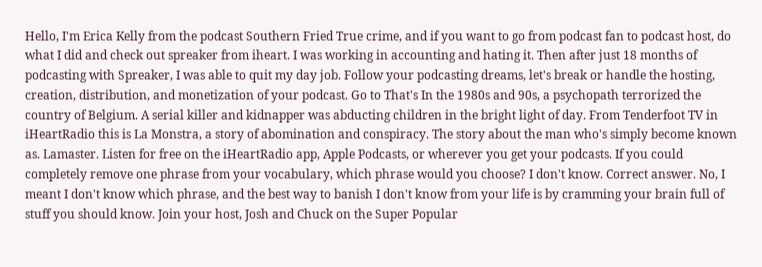Hello, I'm Erica Kelly from the podcast Southern Fried True crime, and if you want to go from podcast fan to podcast host, do what I did and check out spreaker from iheart. I was working in accounting and hating it. Then after just 18 months of podcasting with Spreaker, I was able to quit my day job. Follow your podcasting dreams, let's break or handle the hosting, creation, distribution, and monetization of your podcast. Go to That's In the 1980s and 90s, a psychopath terrorized the country of Belgium. A serial killer and kidnapper was abducting children in the bright light of day. From Tenderfoot TV in iHeartRadio this is La Monstra, a story of abomination and conspiracy. The story about the man who's simply become known as. Lamaster. Listen for free on the iHeartRadio app, Apple Podcasts, or wherever you get your podcasts. If you could completely remove one phrase from your vocabulary, which phrase would you choose? I don't know. Correct answer. No, I meant I don't know which phrase, and the best way to banish I don't know from your life is by cramming your brain full of stuff you should know. Join your host, Josh and Chuck on the Super Popular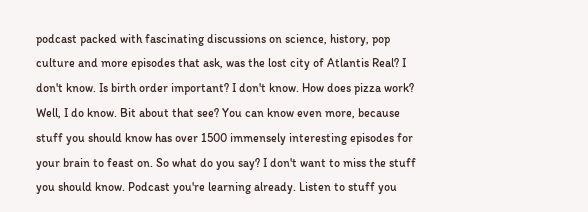podcast packed with fascinating discussions on science, history, pop culture and more episodes that ask, was the lost city of Atlantis Real? I don't know. Is birth order important? I don't know. How does pizza work? Well, I do know. Bit about that see? You can know even more, because stuff you should know has over 1500 immensely interesting episodes for your brain to feast on. So what do you say? I don't want to miss the stuff you should know. Podcast you're learning already. Listen to stuff you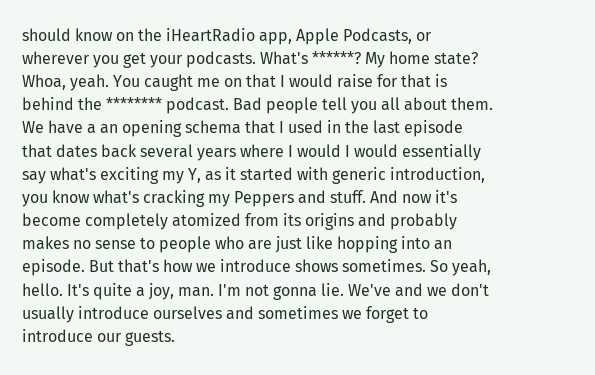should know on the iHeartRadio app, Apple Podcasts, or wherever you get your podcasts. What's ******? My home state? Whoa, yeah. You caught me on that I would raise for that is behind the ******** podcast. Bad people tell you all about them. We have a an opening schema that I used in the last episode that dates back several years where I would I would essentially say what's exciting my Y, as it started with generic introduction, you know what's cracking my Peppers and stuff. And now it's become completely atomized from its origins and probably makes no sense to people who are just like hopping into an episode. But that's how we introduce shows sometimes. So yeah, hello. It's quite a joy, man. I'm not gonna lie. We've and we don't usually introduce ourselves and sometimes we forget to introduce our guests.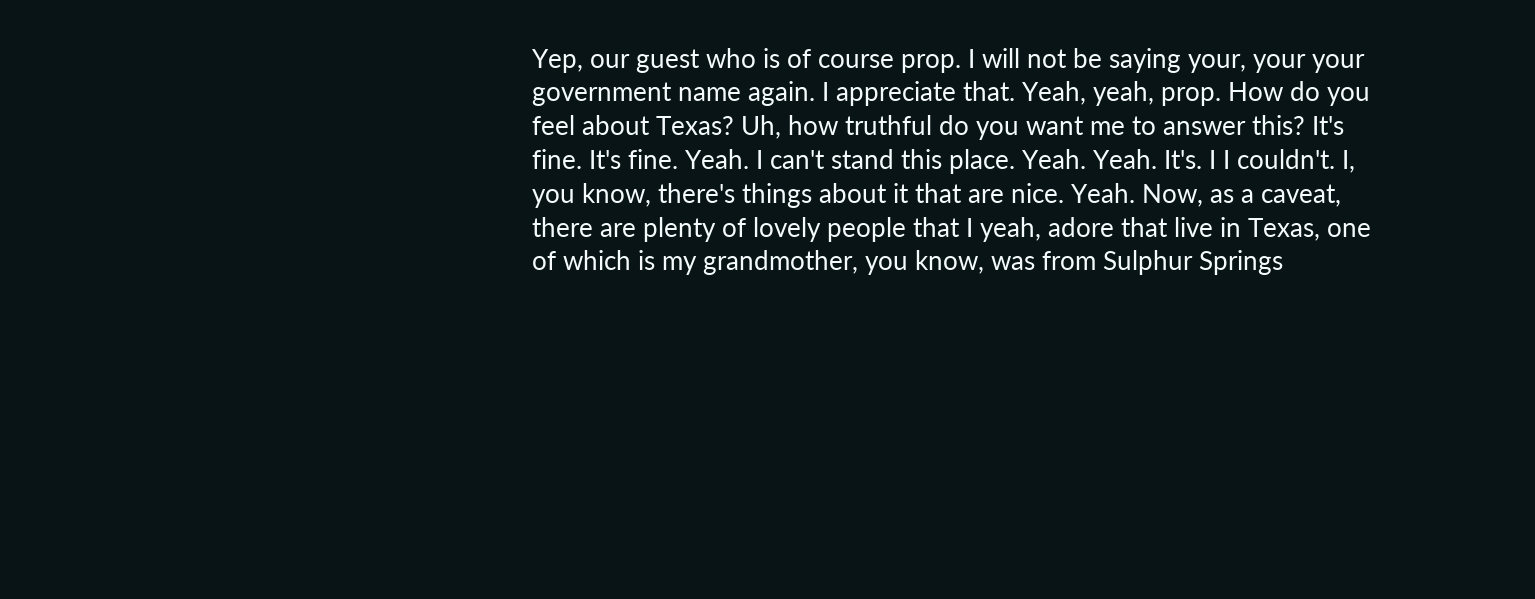Yep, our guest who is of course prop. I will not be saying your, your your government name again. I appreciate that. Yeah, yeah, prop. How do you feel about Texas? Uh, how truthful do you want me to answer this? It's fine. It's fine. Yeah. I can't stand this place. Yeah. Yeah. It's. I I couldn't. I, you know, there's things about it that are nice. Yeah. Now, as a caveat, there are plenty of lovely people that I yeah, adore that live in Texas, one of which is my grandmother, you know, was from Sulphur Springs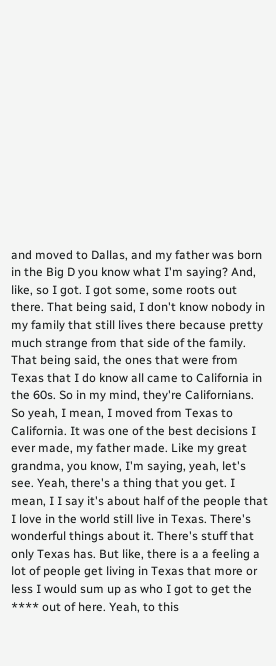and moved to Dallas, and my father was born in the Big D you know what I'm saying? And, like, so I got. I got some, some roots out there. That being said, I don't know nobody in my family that still lives there because pretty much strange from that side of the family. That being said, the ones that were from Texas that I do know all came to California in the 60s. So in my mind, they're Californians. So yeah, I mean, I moved from Texas to California. It was one of the best decisions I ever made, my father made. Like my great grandma, you know, I'm saying, yeah, let's see. Yeah, there's a thing that you get. I mean, I I say it's about half of the people that I love in the world still live in Texas. There's wonderful things about it. There's stuff that only Texas has. But like, there is a a feeling a lot of people get living in Texas that more or less I would sum up as who I got to get the **** out of here. Yeah, to this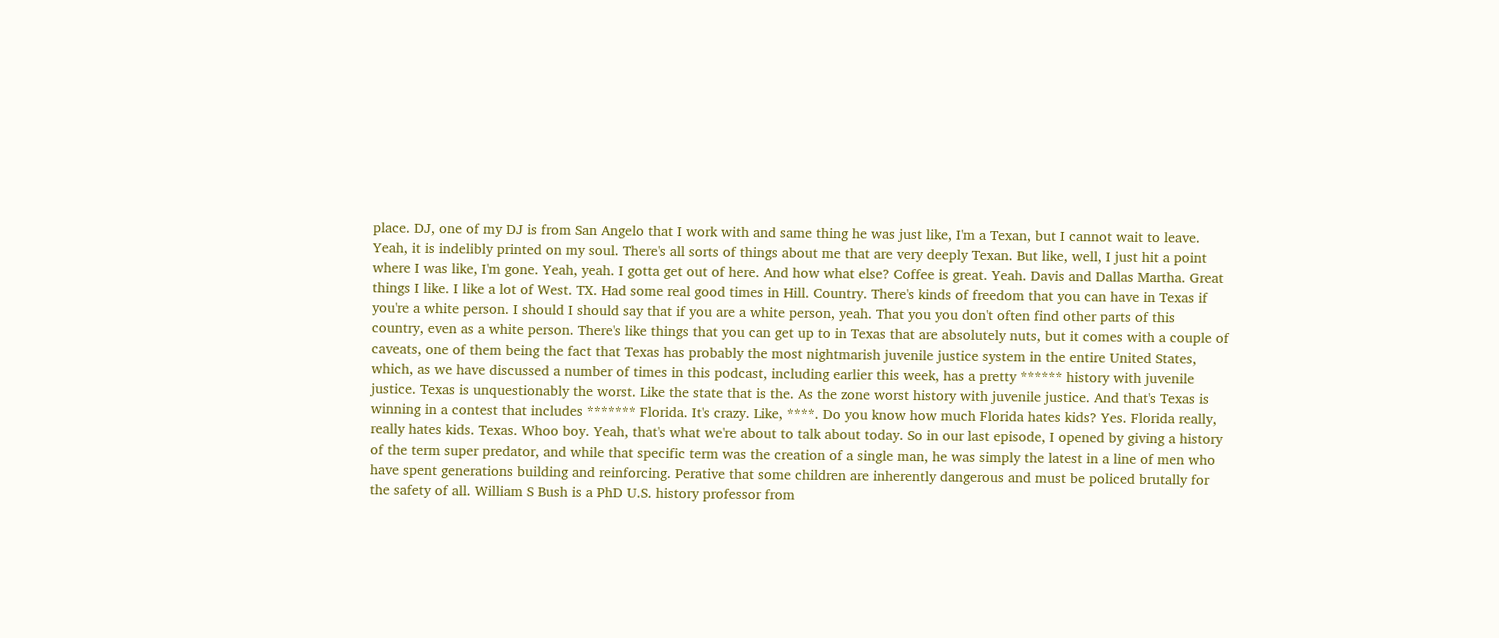place. DJ, one of my DJ is from San Angelo that I work with and same thing he was just like, I'm a Texan, but I cannot wait to leave. Yeah, it is indelibly printed on my soul. There's all sorts of things about me that are very deeply Texan. But like, well, I just hit a point where I was like, I'm gone. Yeah, yeah. I gotta get out of here. And how what else? Coffee is great. Yeah. Davis and Dallas Martha. Great things I like. I like a lot of West. TX. Had some real good times in Hill. Country. There's kinds of freedom that you can have in Texas if you're a white person. I should I should say that if you are a white person, yeah. That you you don't often find other parts of this country, even as a white person. There's like things that you can get up to in Texas that are absolutely nuts, but it comes with a couple of caveats, one of them being the fact that Texas has probably the most nightmarish juvenile justice system in the entire United States, which, as we have discussed a number of times in this podcast, including earlier this week, has a pretty ****** history with juvenile justice. Texas is unquestionably the worst. Like the state that is the. As the zone worst history with juvenile justice. And that's Texas is winning in a contest that includes ******* Florida. It's crazy. Like, ****. Do you know how much Florida hates kids? Yes. Florida really, really hates kids. Texas. Whoo boy. Yeah, that's what we're about to talk about today. So in our last episode, I opened by giving a history of the term super predator, and while that specific term was the creation of a single man, he was simply the latest in a line of men who have spent generations building and reinforcing. Perative that some children are inherently dangerous and must be policed brutally for the safety of all. William S Bush is a PhD U.S. history professor from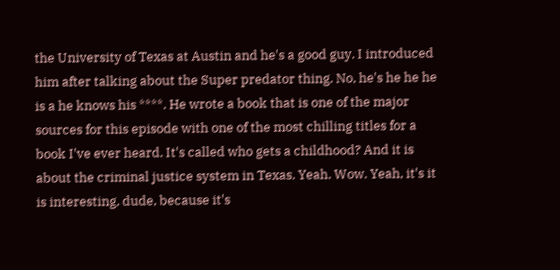the University of Texas at Austin and he's a good guy. I introduced him after talking about the Super predator thing. No, he's he he he is a he knows his ****. He wrote a book that is one of the major sources for this episode with one of the most chilling titles for a book I've ever heard. It's called who gets a childhood? And it is about the criminal justice system in Texas. Yeah. Wow. Yeah, it's it is interesting, dude, because it's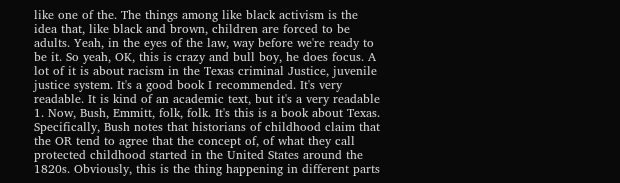like one of the. The things among like black activism is the idea that, like black and brown, children are forced to be adults. Yeah, in the eyes of the law, way before we're ready to be it. So yeah, OK, this is crazy and bull boy, he does focus. A lot of it is about racism in the Texas criminal Justice, juvenile justice system. It's a good book I recommended. It's very readable. It is kind of an academic text, but it's a very readable 1. Now, Bush, Emmitt, folk, folk. It's this is a book about Texas. Specifically, Bush notes that historians of childhood claim that the OR tend to agree that the concept of, of what they call protected childhood started in the United States around the 1820s. Obviously, this is the thing happening in different parts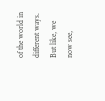of the world in different ways. But like, we now see,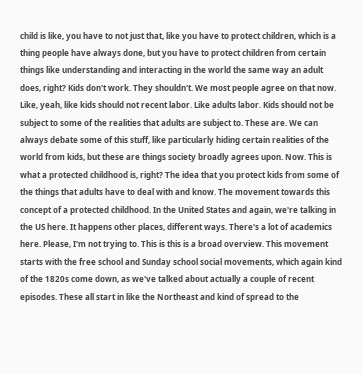child is like, you have to not just that, like you have to protect children, which is a thing people have always done, but you have to protect children from certain things like understanding and interacting in the world the same way an adult does, right? Kids don't work. They shouldn't. We most people agree on that now. Like, yeah, like kids should not recent labor. Like adults labor. Kids should not be subject to some of the realities that adults are subject to. These are. We can always debate some of this stuff, like particularly hiding certain realities of the world from kids, but these are things society broadly agrees upon. Now. This is what a protected childhood is, right? The idea that you protect kids from some of the things that adults have to deal with and know. The movement towards this concept of a protected childhood. In the United States and again, we're talking in the US here. It happens other places, different ways. There's a lot of academics here. Please, I'm not trying to. This is this is a broad overview. This movement starts with the free school and Sunday school social movements, which again kind of the 1820s come down, as we've talked about actually a couple of recent episodes. These all start in like the Northeast and kind of spread to the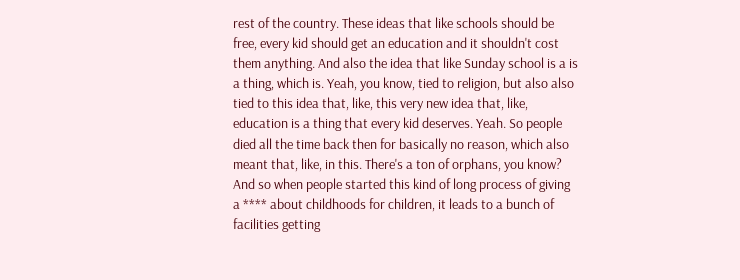rest of the country. These ideas that like schools should be free, every kid should get an education and it shouldn't cost them anything. And also the idea that like Sunday school is a is a thing, which is. Yeah, you know, tied to religion, but also also tied to this idea that, like, this very new idea that, like, education is a thing that every kid deserves. Yeah. So people died all the time back then for basically no reason, which also meant that, like, in this. There's a ton of orphans, you know? And so when people started this kind of long process of giving a **** about childhoods for children, it leads to a bunch of facilities getting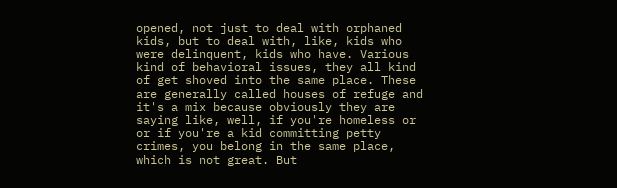opened, not just to deal with orphaned kids, but to deal with, like, kids who were delinquent, kids who have. Various kind of behavioral issues, they all kind of get shoved into the same place. These are generally called houses of refuge and it's a mix because obviously they are saying like, well, if you're homeless or or if you're a kid committing petty crimes, you belong in the same place, which is not great. But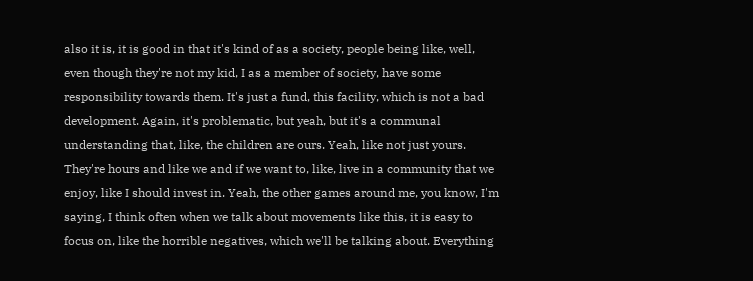also it is, it is good in that it's kind of as a society, people being like, well, even though they're not my kid, I as a member of society, have some responsibility towards them. It's just a fund, this facility, which is not a bad development. Again, it's problematic, but yeah, but it's a communal understanding that, like, the children are ours. Yeah, like not just yours. They're hours and like we and if we want to, like, live in a community that we enjoy, like I should invest in. Yeah, the other games around me, you know, I'm saying, I think often when we talk about movements like this, it is easy to focus on, like the horrible negatives, which we'll be talking about. Everything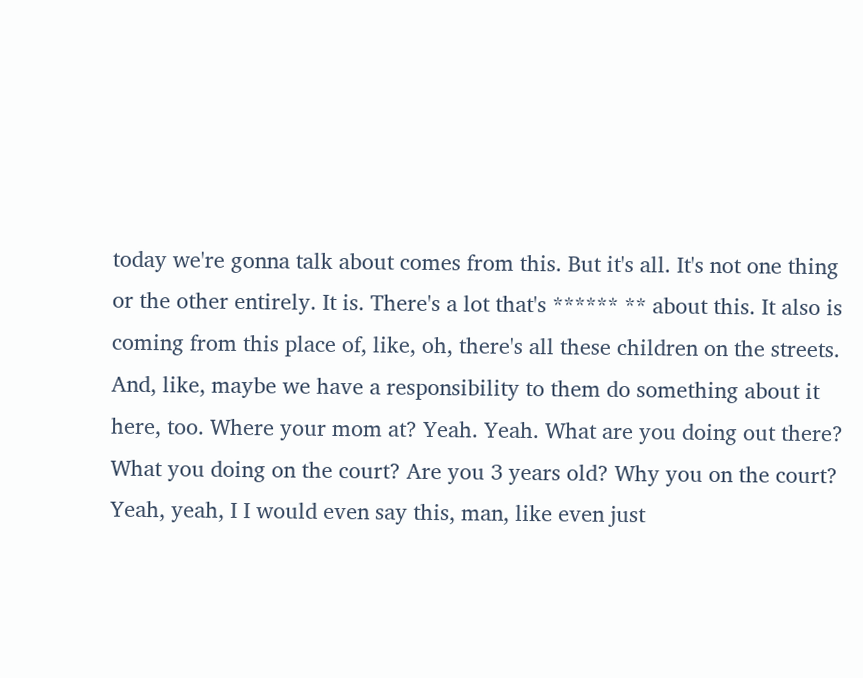today we're gonna talk about comes from this. But it's all. It's not one thing or the other entirely. It is. There's a lot that's ****** ** about this. It also is coming from this place of, like, oh, there's all these children on the streets. And, like, maybe we have a responsibility to them do something about it here, too. Where your mom at? Yeah. Yeah. What are you doing out there? What you doing on the court? Are you 3 years old? Why you on the court? Yeah, yeah, I I would even say this, man, like even just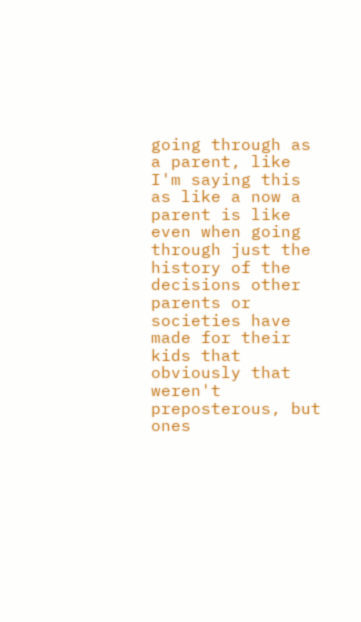going through as a parent, like I'm saying this as like a now a parent is like even when going through just the history of the decisions other parents or societies have made for their kids that obviously that weren't preposterous, but ones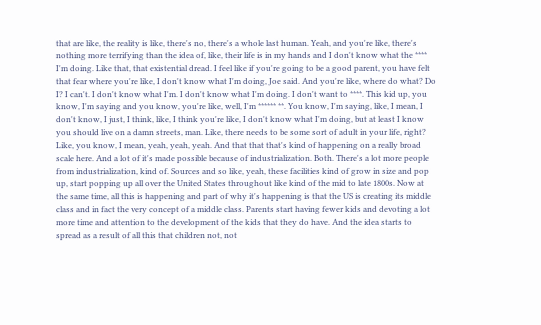that are like, the reality is like, there's no, there's a whole last human. Yeah, and you're like, there's nothing more terrifying than the idea of, like, their life is in my hands and I don't know what the **** I'm doing. Like that, that existential dread. I feel like if you're going to be a good parent, you have felt that fear where you're like, I don't know what I'm doing, Joe said. And you're like, where do what? Do I? I can't. I don't know what I'm. I don't know what I'm doing. I don't want to ****. This kid up, you know, I'm saying and you know, you're like, well, I'm ****** **. You know, I'm saying, like, I mean, I don't know, I just, I think, like, I think you're like, I don't know what I'm doing, but at least I know you should live on a damn streets, man. Like, there needs to be some sort of adult in your life, right? Like, you know, I mean, yeah, yeah, yeah. And that that that's kind of happening on a really broad scale here. And a lot of it's made possible because of industrialization. Both. There's a lot more people from industrialization, kind of. Sources and so like, yeah, these facilities kind of grow in size and pop up, start popping up all over the United States throughout like kind of the mid to late 1800s. Now at the same time, all this is happening and part of why it's happening is that the US is creating its middle class and in fact the very concept of a middle class. Parents start having fewer kids and devoting a lot more time and attention to the development of the kids that they do have. And the idea starts to spread as a result of all this that children not, not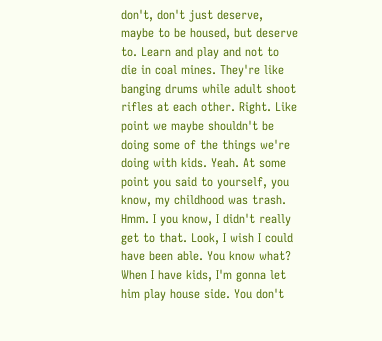don't, don't just deserve, maybe to be housed, but deserve to. Learn and play and not to die in coal mines. They're like banging drums while adult shoot rifles at each other. Right. Like point we maybe shouldn't be doing some of the things we're doing with kids. Yeah. At some point you said to yourself, you know, my childhood was trash. Hmm. I you know, I didn't really get to that. Look, I wish I could have been able. You know what? When I have kids, I'm gonna let him play house side. You don't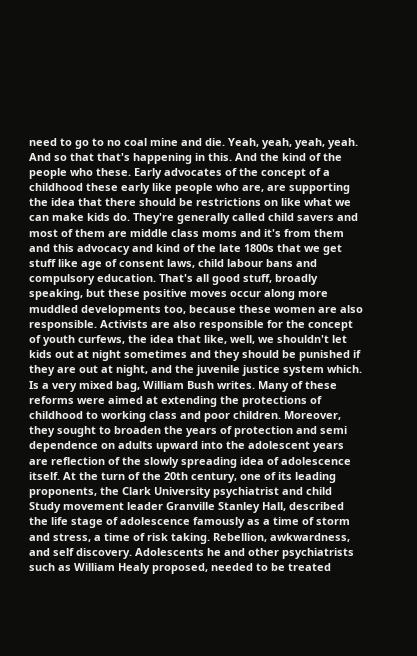need to go to no coal mine and die. Yeah, yeah, yeah, yeah. And so that that's happening in this. And the kind of the people who these. Early advocates of the concept of a childhood these early like people who are, are supporting the idea that there should be restrictions on like what we can make kids do. They're generally called child savers and most of them are middle class moms and it's from them and this advocacy and kind of the late 1800s that we get stuff like age of consent laws, child labour bans and compulsory education. That's all good stuff, broadly speaking, but these positive moves occur along more muddled developments too, because these women are also responsible. Activists are also responsible for the concept of youth curfews, the idea that like, well, we shouldn't let kids out at night sometimes and they should be punished if they are out at night, and the juvenile justice system which. Is a very mixed bag, William Bush writes. Many of these reforms were aimed at extending the protections of childhood to working class and poor children. Moreover, they sought to broaden the years of protection and semi dependence on adults upward into the adolescent years are reflection of the slowly spreading idea of adolescence itself. At the turn of the 20th century, one of its leading proponents, the Clark University psychiatrist and child Study movement leader Granville Stanley Hall, described the life stage of adolescence famously as a time of storm and stress, a time of risk taking. Rebellion, awkwardness, and self discovery. Adolescents he and other psychiatrists such as William Healy proposed, needed to be treated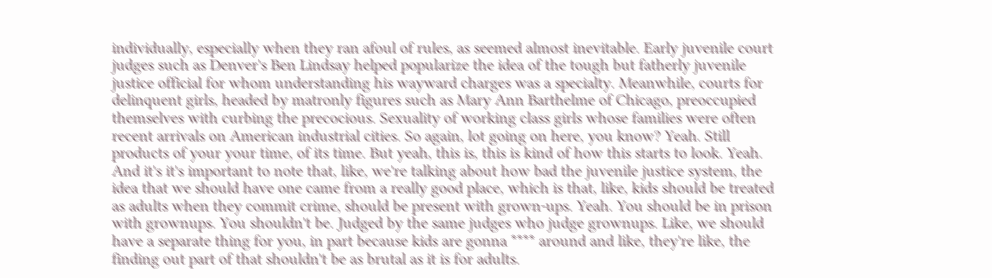individually, especially when they ran afoul of rules, as seemed almost inevitable. Early juvenile court judges such as Denver's Ben Lindsay helped popularize the idea of the tough but fatherly juvenile justice official for whom understanding his wayward charges was a specialty. Meanwhile, courts for delinquent girls, headed by matronly figures such as Mary Ann Barthelme of Chicago, preoccupied themselves with curbing the precocious. Sexuality of working class girls whose families were often recent arrivals on American industrial cities. So again, lot going on here, you know? Yeah. Still products of your your time, of its time. But yeah, this is, this is kind of how this starts to look. Yeah. And it's it's important to note that, like, we're talking about how bad the juvenile justice system, the idea that we should have one came from a really good place, which is that, like, kids should be treated as adults when they commit crime, should be present with grown-ups. Yeah. You should be in prison with grownups. You shouldn't be. Judged by the same judges who judge grownups. Like, we should have a separate thing for you, in part because kids are gonna **** around and like, they're like, the finding out part of that shouldn't be as brutal as it is for adults.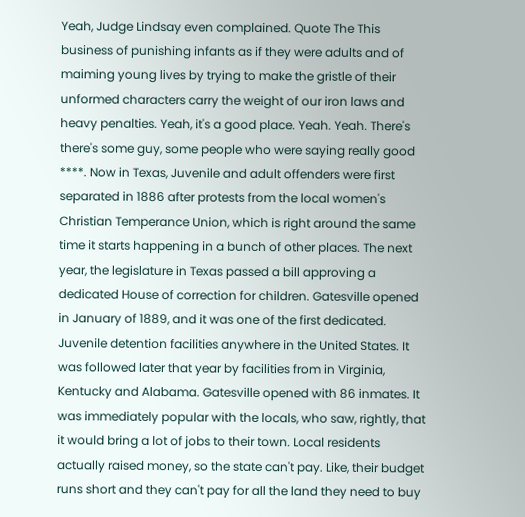Yeah, Judge Lindsay even complained. Quote The This business of punishing infants as if they were adults and of maiming young lives by trying to make the gristle of their unformed characters carry the weight of our iron laws and heavy penalties. Yeah, it's a good place. Yeah. Yeah. There's there's some guy, some people who were saying really good ****. Now in Texas, Juvenile and adult offenders were first separated in 1886 after protests from the local women's Christian Temperance Union, which is right around the same time it starts happening in a bunch of other places. The next year, the legislature in Texas passed a bill approving a dedicated House of correction for children. Gatesville opened in January of 1889, and it was one of the first dedicated. Juvenile detention facilities anywhere in the United States. It was followed later that year by facilities from in Virginia, Kentucky and Alabama. Gatesville opened with 86 inmates. It was immediately popular with the locals, who saw, rightly, that it would bring a lot of jobs to their town. Local residents actually raised money, so the state can't pay. Like, their budget runs short and they can't pay for all the land they need to buy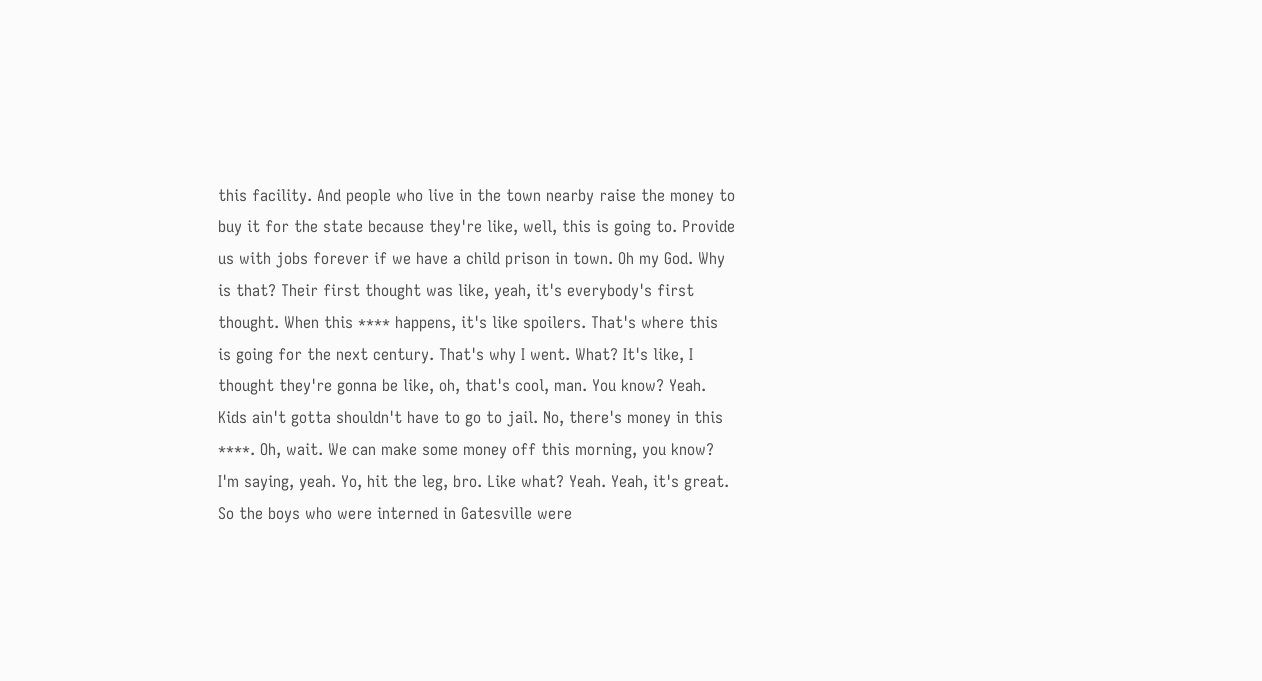this facility. And people who live in the town nearby raise the money to buy it for the state because they're like, well, this is going to. Provide us with jobs forever if we have a child prison in town. Oh my God. Why is that? Their first thought was like, yeah, it's everybody's first thought. When this **** happens, it's like spoilers. That's where this is going for the next century. That's why I went. What? It's like, I thought they're gonna be like, oh, that's cool, man. You know? Yeah. Kids ain't gotta shouldn't have to go to jail. No, there's money in this ****. Oh, wait. We can make some money off this morning, you know? I'm saying, yeah. Yo, hit the leg, bro. Like what? Yeah. Yeah, it's great. So the boys who were interned in Gatesville were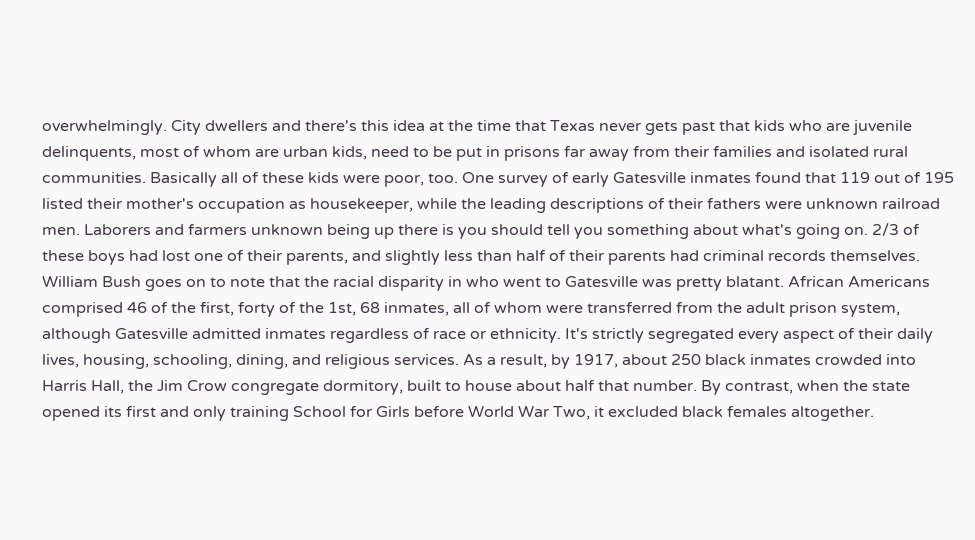overwhelmingly. City dwellers and there's this idea at the time that Texas never gets past that kids who are juvenile delinquents, most of whom are urban kids, need to be put in prisons far away from their families and isolated rural communities. Basically all of these kids were poor, too. One survey of early Gatesville inmates found that 119 out of 195 listed their mother's occupation as housekeeper, while the leading descriptions of their fathers were unknown railroad men. Laborers and farmers unknown being up there is you should tell you something about what's going on. 2/3 of these boys had lost one of their parents, and slightly less than half of their parents had criminal records themselves. William Bush goes on to note that the racial disparity in who went to Gatesville was pretty blatant. African Americans comprised 46 of the first, forty of the 1st, 68 inmates, all of whom were transferred from the adult prison system, although Gatesville admitted inmates regardless of race or ethnicity. It's strictly segregated every aspect of their daily lives, housing, schooling, dining, and religious services. As a result, by 1917, about 250 black inmates crowded into Harris Hall, the Jim Crow congregate dormitory, built to house about half that number. By contrast, when the state opened its first and only training School for Girls before World War Two, it excluded black females altogether.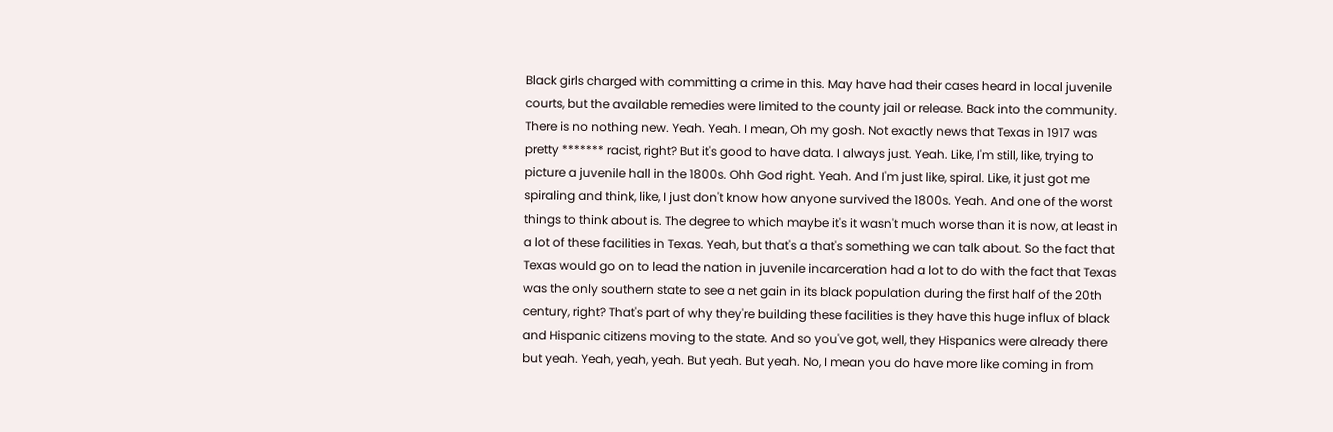Black girls charged with committing a crime in this. May have had their cases heard in local juvenile courts, but the available remedies were limited to the county jail or release. Back into the community. There is no nothing new. Yeah. Yeah. I mean, Oh my gosh. Not exactly news that Texas in 1917 was pretty ******* racist, right? But it's good to have data. I always just. Yeah. Like, I'm still, like, trying to picture a juvenile hall in the 1800s. Ohh God right. Yeah. And I'm just like, spiral. Like, it just got me spiraling and think, like, I just don't know how anyone survived the 1800s. Yeah. And one of the worst things to think about is. The degree to which maybe it's it wasn't much worse than it is now, at least in a lot of these facilities in Texas. Yeah, but that's a that's something we can talk about. So the fact that Texas would go on to lead the nation in juvenile incarceration had a lot to do with the fact that Texas was the only southern state to see a net gain in its black population during the first half of the 20th century, right? That's part of why they're building these facilities is they have this huge influx of black and Hispanic citizens moving to the state. And so you've got, well, they Hispanics were already there but yeah. Yeah, yeah, yeah. But yeah. But yeah. No, I mean you do have more like coming in from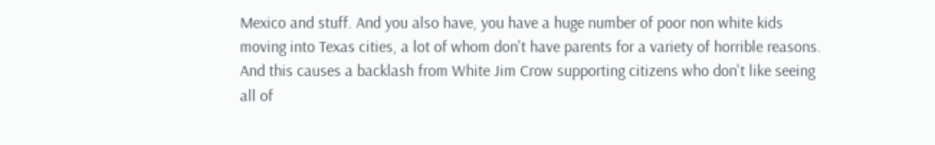Mexico and stuff. And you also have, you have a huge number of poor non white kids moving into Texas cities, a lot of whom don't have parents for a variety of horrible reasons. And this causes a backlash from White Jim Crow supporting citizens who don't like seeing all of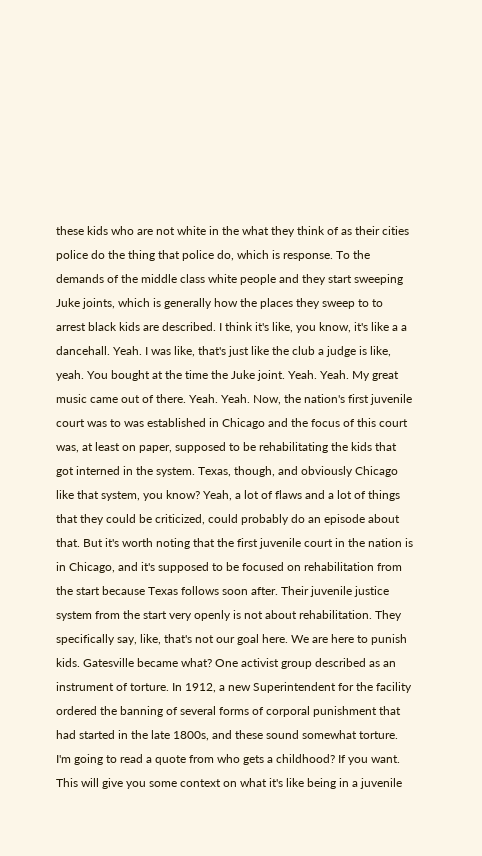these kids who are not white in the what they think of as their cities police do the thing that police do, which is response. To the demands of the middle class white people and they start sweeping Juke joints, which is generally how the places they sweep to to arrest black kids are described. I think it's like, you know, it's like a a dancehall. Yeah. I was like, that's just like the club a judge is like, yeah. You bought at the time the Juke joint. Yeah. Yeah. My great music came out of there. Yeah. Yeah. Now, the nation's first juvenile court was to was established in Chicago and the focus of this court was, at least on paper, supposed to be rehabilitating the kids that got interned in the system. Texas, though, and obviously Chicago like that system, you know? Yeah, a lot of flaws and a lot of things that they could be criticized, could probably do an episode about that. But it's worth noting that the first juvenile court in the nation is in Chicago, and it's supposed to be focused on rehabilitation from the start because Texas follows soon after. Their juvenile justice system from the start very openly is not about rehabilitation. They specifically say, like, that's not our goal here. We are here to punish kids. Gatesville became what? One activist group described as an instrument of torture. In 1912, a new Superintendent for the facility ordered the banning of several forms of corporal punishment that had started in the late 1800s, and these sound somewhat torture. I'm going to read a quote from who gets a childhood? If you want. This will give you some context on what it's like being in a juvenile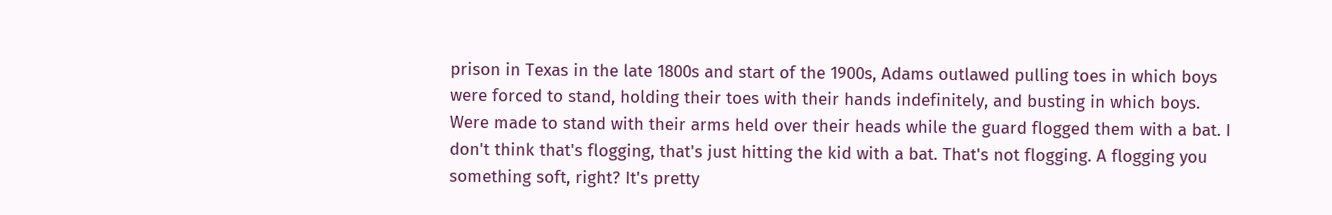prison in Texas in the late 1800s and start of the 1900s, Adams outlawed pulling toes in which boys were forced to stand, holding their toes with their hands indefinitely, and busting in which boys. Were made to stand with their arms held over their heads while the guard flogged them with a bat. I don't think that's flogging, that's just hitting the kid with a bat. That's not flogging. A flogging you something soft, right? It's pretty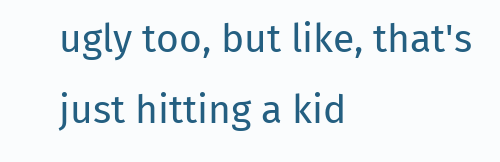ugly too, but like, that's just hitting a kid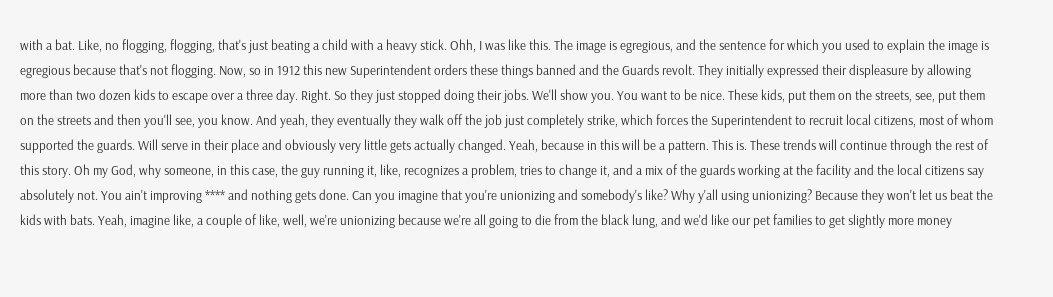with a bat. Like, no flogging, flogging, that's just beating a child with a heavy stick. Ohh, I was like this. The image is egregious, and the sentence for which you used to explain the image is egregious because that's not flogging. Now, so in 1912 this new Superintendent orders these things banned and the Guards revolt. They initially expressed their displeasure by allowing more than two dozen kids to escape over a three day. Right. So they just stopped doing their jobs. We'll show you. You want to be nice. These kids, put them on the streets, see, put them on the streets and then you'll see, you know. And yeah, they eventually they walk off the job just completely strike, which forces the Superintendent to recruit local citizens, most of whom supported the guards. Will serve in their place and obviously very little gets actually changed. Yeah, because in this will be a pattern. This is. These trends will continue through the rest of this story. Oh my God, why someone, in this case, the guy running it, like, recognizes a problem, tries to change it, and a mix of the guards working at the facility and the local citizens say absolutely not. You ain't improving **** and nothing gets done. Can you imagine that you're unionizing and somebody's like? Why y'all using unionizing? Because they won't let us beat the kids with bats. Yeah, imagine like, a couple of like, well, we're unionizing because we're all going to die from the black lung, and we'd like our pet families to get slightly more money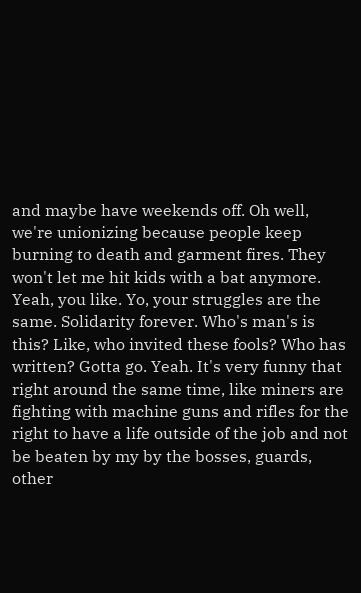and maybe have weekends off. Oh well, we're unionizing because people keep burning to death and garment fires. They won't let me hit kids with a bat anymore. Yeah, you like. Yo, your struggles are the same. Solidarity forever. Who's man's is this? Like, who invited these fools? Who has written? Gotta go. Yeah. It's very funny that right around the same time, like miners are fighting with machine guns and rifles for the right to have a life outside of the job and not be beaten by my by the bosses, guards, other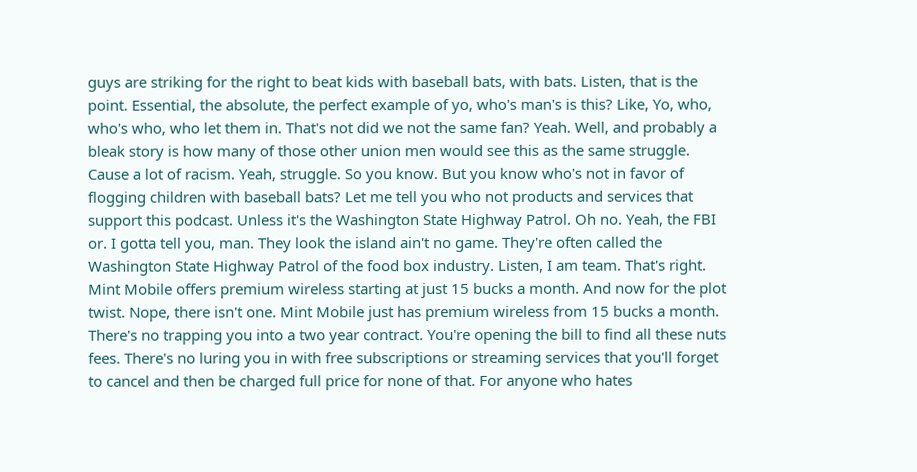guys are striking for the right to beat kids with baseball bats, with bats. Listen, that is the point. Essential, the absolute, the perfect example of yo, who's man's is this? Like, Yo, who, who's who, who let them in. That's not did we not the same fan? Yeah. Well, and probably a bleak story is how many of those other union men would see this as the same struggle. Cause a lot of racism. Yeah, struggle. So you know. But you know who's not in favor of flogging children with baseball bats? Let me tell you who not products and services that support this podcast. Unless it's the Washington State Highway Patrol. Oh no. Yeah, the FBI or. I gotta tell you, man. They look the island ain't no game. They're often called the Washington State Highway Patrol of the food box industry. Listen, I am team. That's right. Mint Mobile offers premium wireless starting at just 15 bucks a month. And now for the plot twist. Nope, there isn't one. Mint Mobile just has premium wireless from 15 bucks a month. There's no trapping you into a two year contract. You're opening the bill to find all these nuts fees. There's no luring you in with free subscriptions or streaming services that you'll forget to cancel and then be charged full price for none of that. For anyone who hates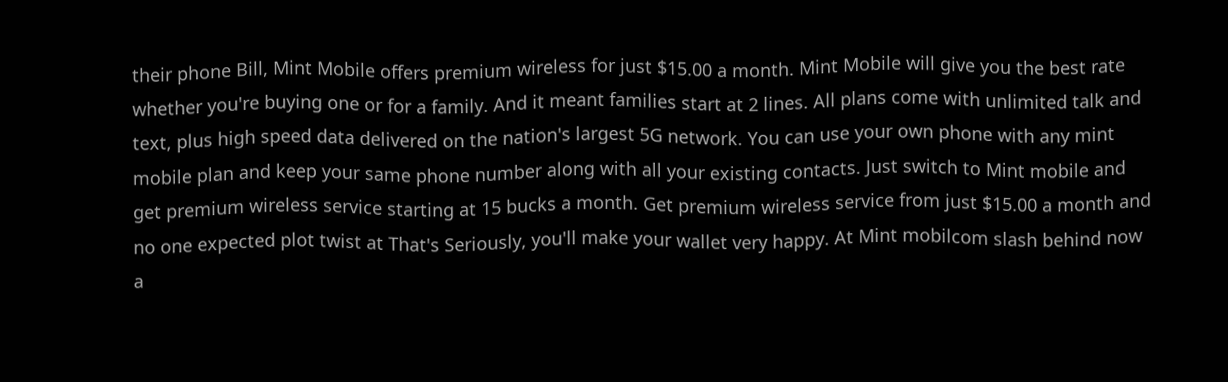their phone Bill, Mint Mobile offers premium wireless for just $15.00 a month. Mint Mobile will give you the best rate whether you're buying one or for a family. And it meant families start at 2 lines. All plans come with unlimited talk and text, plus high speed data delivered on the nation's largest 5G network. You can use your own phone with any mint mobile plan and keep your same phone number along with all your existing contacts. Just switch to Mint mobile and get premium wireless service starting at 15 bucks a month. Get premium wireless service from just $15.00 a month and no one expected plot twist at That's Seriously, you'll make your wallet very happy. At Mint mobilcom slash behind now a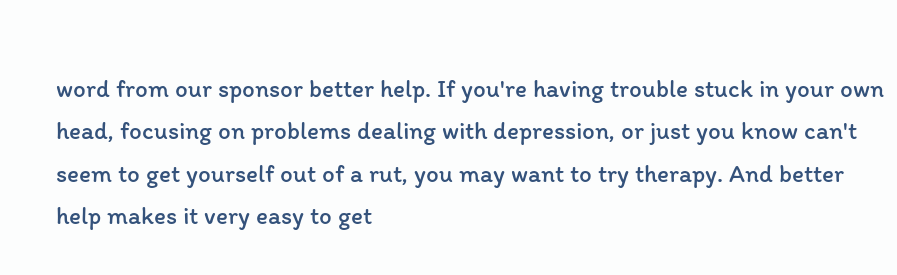word from our sponsor better help. If you're having trouble stuck in your own head, focusing on problems dealing with depression, or just you know can't seem to get yourself out of a rut, you may want to try therapy. And better help makes it very easy to get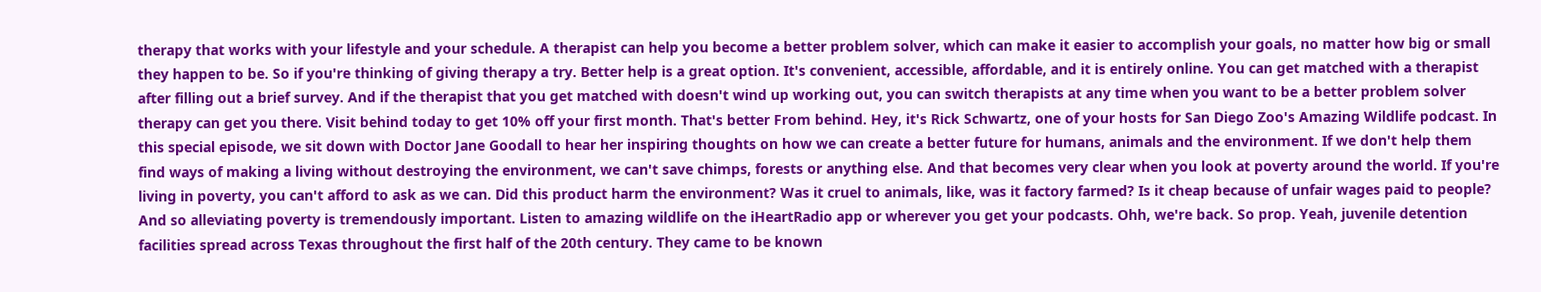therapy that works with your lifestyle and your schedule. A therapist can help you become a better problem solver, which can make it easier to accomplish your goals, no matter how big or small they happen to be. So if you're thinking of giving therapy a try. Better help is a great option. It's convenient, accessible, affordable, and it is entirely online. You can get matched with a therapist after filling out a brief survey. And if the therapist that you get matched with doesn't wind up working out, you can switch therapists at any time when you want to be a better problem solver therapy can get you there. Visit behind today to get 10% off your first month. That's better From behind. Hey, it's Rick Schwartz, one of your hosts for San Diego Zoo's Amazing Wildlife podcast. In this special episode, we sit down with Doctor Jane Goodall to hear her inspiring thoughts on how we can create a better future for humans, animals and the environment. If we don't help them find ways of making a living without destroying the environment, we can't save chimps, forests or anything else. And that becomes very clear when you look at poverty around the world. If you're living in poverty, you can't afford to ask as we can. Did this product harm the environment? Was it cruel to animals, like, was it factory farmed? Is it cheap because of unfair wages paid to people? And so alleviating poverty is tremendously important. Listen to amazing wildlife on the iHeartRadio app or wherever you get your podcasts. Ohh, we're back. So prop. Yeah, juvenile detention facilities spread across Texas throughout the first half of the 20th century. They came to be known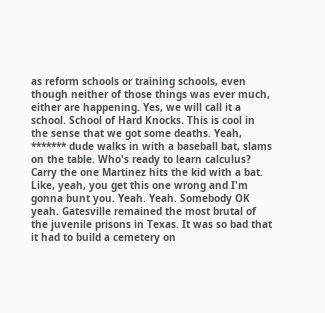as reform schools or training schools, even though neither of those things was ever much, either are happening. Yes, we will call it a school. School of Hard Knocks. This is cool in the sense that we got some deaths. Yeah, ******* dude walks in with a baseball bat, slams on the table. Who's ready to learn calculus? Carry the one Martinez hits the kid with a bat. Like, yeah, you get this one wrong and I'm gonna bunt you. Yeah. Yeah. Somebody OK yeah. Gatesville remained the most brutal of the juvenile prisons in Texas. It was so bad that it had to build a cemetery on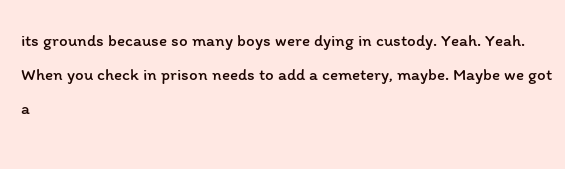its grounds because so many boys were dying in custody. Yeah. Yeah. When you check in prison needs to add a cemetery, maybe. Maybe we got a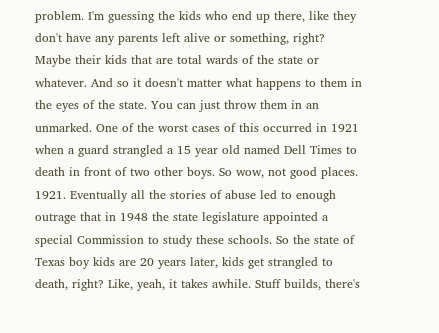problem. I'm guessing the kids who end up there, like they don't have any parents left alive or something, right? Maybe their kids that are total wards of the state or whatever. And so it doesn't matter what happens to them in the eyes of the state. You can just throw them in an unmarked. One of the worst cases of this occurred in 1921 when a guard strangled a 15 year old named Dell Times to death in front of two other boys. So wow, not good places. 1921. Eventually all the stories of abuse led to enough outrage that in 1948 the state legislature appointed a special Commission to study these schools. So the state of Texas boy kids are 20 years later, kids get strangled to death, right? Like, yeah, it takes awhile. Stuff builds, there's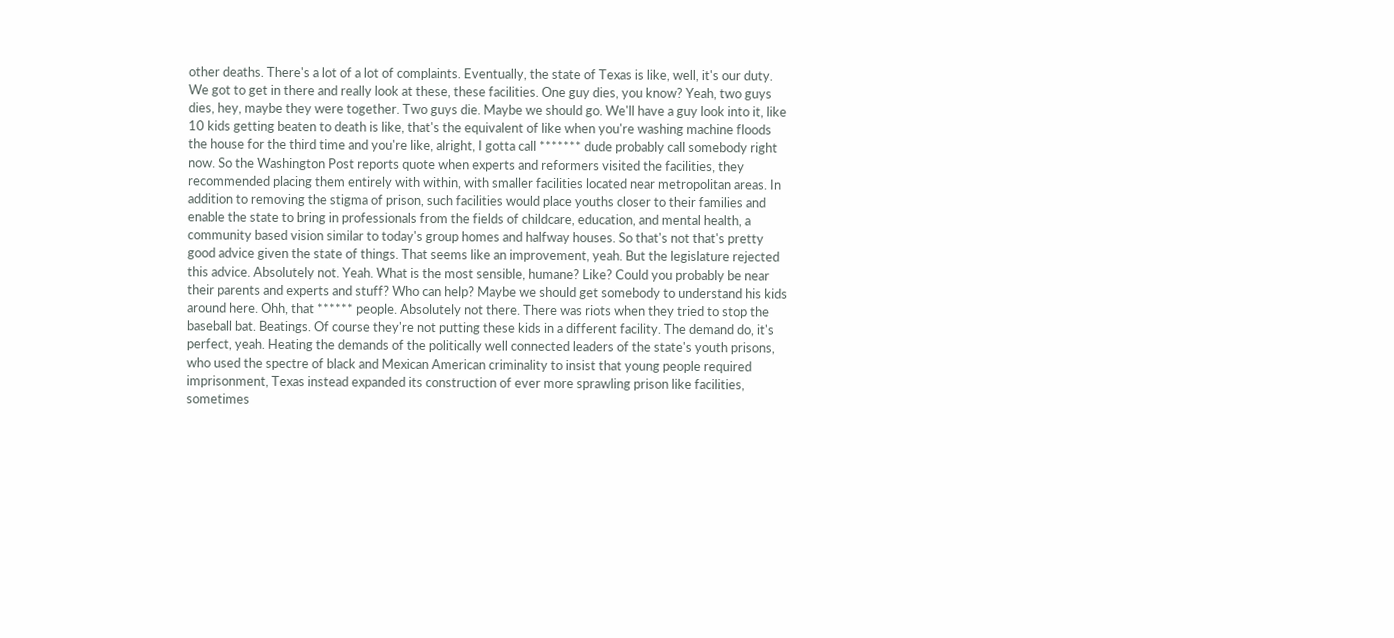other deaths. There's a lot of a lot of complaints. Eventually, the state of Texas is like, well, it's our duty. We got to get in there and really look at these, these facilities. One guy dies, you know? Yeah, two guys dies, hey, maybe they were together. Two guys die. Maybe we should go. We'll have a guy look into it, like 10 kids getting beaten to death is like, that's the equivalent of like when you're washing machine floods the house for the third time and you're like, alright, I gotta call ******* dude probably call somebody right now. So the Washington Post reports quote when experts and reformers visited the facilities, they recommended placing them entirely with within, with smaller facilities located near metropolitan areas. In addition to removing the stigma of prison, such facilities would place youths closer to their families and enable the state to bring in professionals from the fields of childcare, education, and mental health, a community based vision similar to today's group homes and halfway houses. So that's not that's pretty good advice given the state of things. That seems like an improvement, yeah. But the legislature rejected this advice. Absolutely not. Yeah. What is the most sensible, humane? Like? Could you probably be near their parents and experts and stuff? Who can help? Maybe we should get somebody to understand his kids around here. Ohh, that ****** people. Absolutely not there. There was riots when they tried to stop the baseball bat. Beatings. Of course they're not putting these kids in a different facility. The demand do, it's perfect, yeah. Heating the demands of the politically well connected leaders of the state's youth prisons, who used the spectre of black and Mexican American criminality to insist that young people required imprisonment, Texas instead expanded its construction of ever more sprawling prison like facilities, sometimes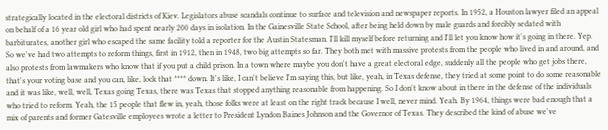strategically located in the electoral districts of Kiev. Legislators abuse scandals continue to surface and television and newspaper reports. In 1952, a Houston lawyer filed an appeal on behalf of a 16 year old girl who had spent nearly 200 days in isolation. In the Gainesville State School, after being held down by male guards and forcibly sedated with barbiturates, another girl who escaped the same facility told a reporter for the Austin Statesman. I'll kill myself before returning and I'll let you know how it's going in there. Yep. So we've had two attempts to reform things, first in 1912, then in 1948, two big attempts so far. They both met with massive protests from the people who lived in and around, and also protests from lawmakers who know that if you put a child prison. In a town where maybe you don't have a great electoral edge, suddenly all the people who get jobs there, that's your voting base and you can, like, lock that **** down. It's like, I can't believe I'm saying this, but like, yeah, in Texas defense, they tried at some point to do some reasonable and it was like, well, well, Texas going Texas, there was Texas that stopped anything reasonable from happening. So I don't know about in there in the defense of the individuals who tried to reform. Yeah, the 15 people that flew in, yeah, those folks were at least on the right track because I well, never mind. Yeah. By 1964, things were bad enough that a mix of parents and former Gatesville employees wrote a letter to President Lyndon Baines Johnson and the Governor of Texas. They described the kind of abuse we've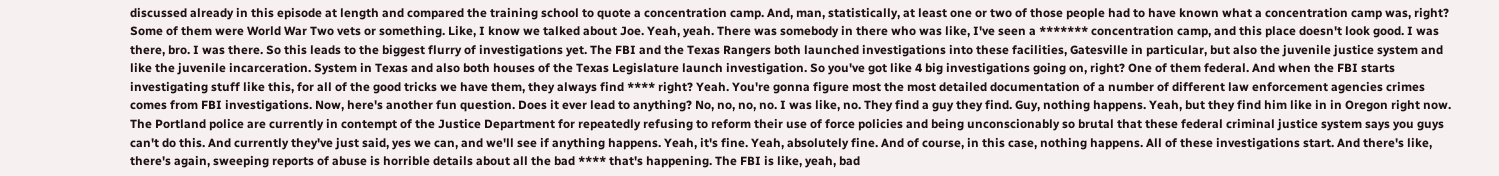discussed already in this episode at length and compared the training school to quote a concentration camp. And, man, statistically, at least one or two of those people had to have known what a concentration camp was, right? Some of them were World War Two vets or something. Like, I know we talked about Joe. Yeah, yeah. There was somebody in there who was like, I've seen a ******* concentration camp, and this place doesn't look good. I was there, bro. I was there. So this leads to the biggest flurry of investigations yet. The FBI and the Texas Rangers both launched investigations into these facilities, Gatesville in particular, but also the juvenile justice system and like the juvenile incarceration. System in Texas and also both houses of the Texas Legislature launch investigation. So you've got like 4 big investigations going on, right? One of them federal. And when the FBI starts investigating stuff like this, for all of the good tricks we have them, they always find **** right? Yeah. You're gonna figure most the most detailed documentation of a number of different law enforcement agencies crimes comes from FBI investigations. Now, here's another fun question. Does it ever lead to anything? No, no, no, no. I was like, no. They find a guy they find. Guy, nothing happens. Yeah, but they find him like in in Oregon right now. The Portland police are currently in contempt of the Justice Department for repeatedly refusing to reform their use of force policies and being unconscionably so brutal that these federal criminal justice system says you guys can't do this. And currently they've just said, yes we can, and we'll see if anything happens. Yeah, it's fine. Yeah, absolutely fine. And of course, in this case, nothing happens. All of these investigations start. And there's like, there's again, sweeping reports of abuse is horrible details about all the bad **** that's happening. The FBI is like, yeah, bad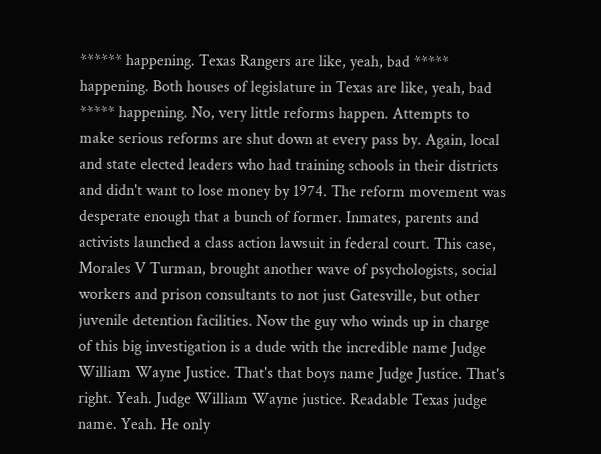****** happening. Texas Rangers are like, yeah, bad ***** happening. Both houses of legislature in Texas are like, yeah, bad ***** happening. No, very little reforms happen. Attempts to make serious reforms are shut down at every pass by. Again, local and state elected leaders who had training schools in their districts and didn't want to lose money by 1974. The reform movement was desperate enough that a bunch of former. Inmates, parents and activists launched a class action lawsuit in federal court. This case, Morales V Turman, brought another wave of psychologists, social workers and prison consultants to not just Gatesville, but other juvenile detention facilities. Now the guy who winds up in charge of this big investigation is a dude with the incredible name Judge William Wayne Justice. That's that boys name Judge Justice. That's right. Yeah. Judge William Wayne justice. Readable Texas judge name. Yeah. He only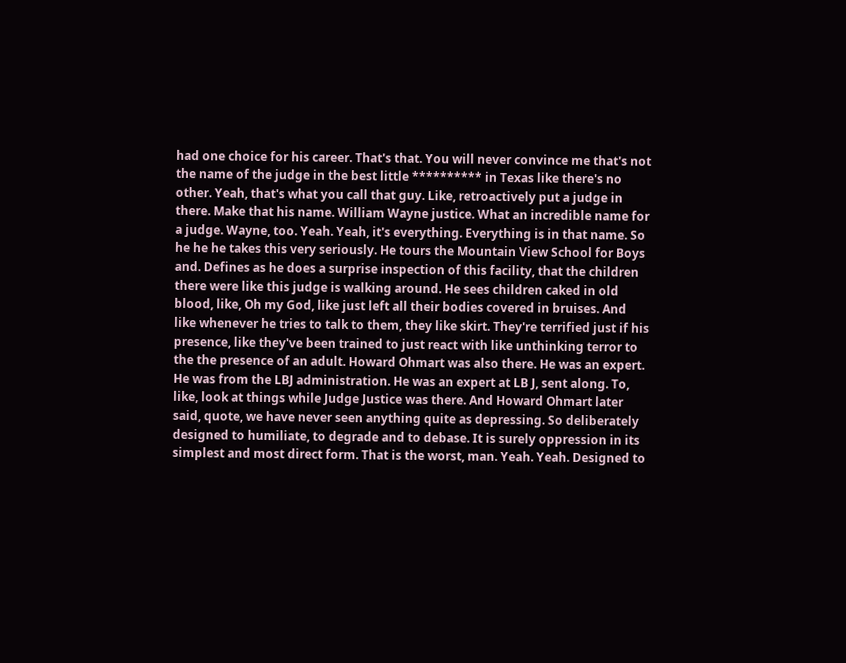had one choice for his career. That's that. You will never convince me that's not the name of the judge in the best little ********** in Texas like there's no other. Yeah, that's what you call that guy. Like, retroactively put a judge in there. Make that his name. William Wayne justice. What an incredible name for a judge. Wayne, too. Yeah. Yeah, it's everything. Everything is in that name. So he he he takes this very seriously. He tours the Mountain View School for Boys and. Defines as he does a surprise inspection of this facility, that the children there were like this judge is walking around. He sees children caked in old blood, like, Oh my God, like just left all their bodies covered in bruises. And like whenever he tries to talk to them, they like skirt. They're terrified just if his presence, like they've been trained to just react with like unthinking terror to the the presence of an adult. Howard Ohmart was also there. He was an expert. He was from the LBJ administration. He was an expert at LB J, sent along. To, like, look at things while Judge Justice was there. And Howard Ohmart later said, quote, we have never seen anything quite as depressing. So deliberately designed to humiliate, to degrade and to debase. It is surely oppression in its simplest and most direct form. That is the worst, man. Yeah. Yeah. Designed to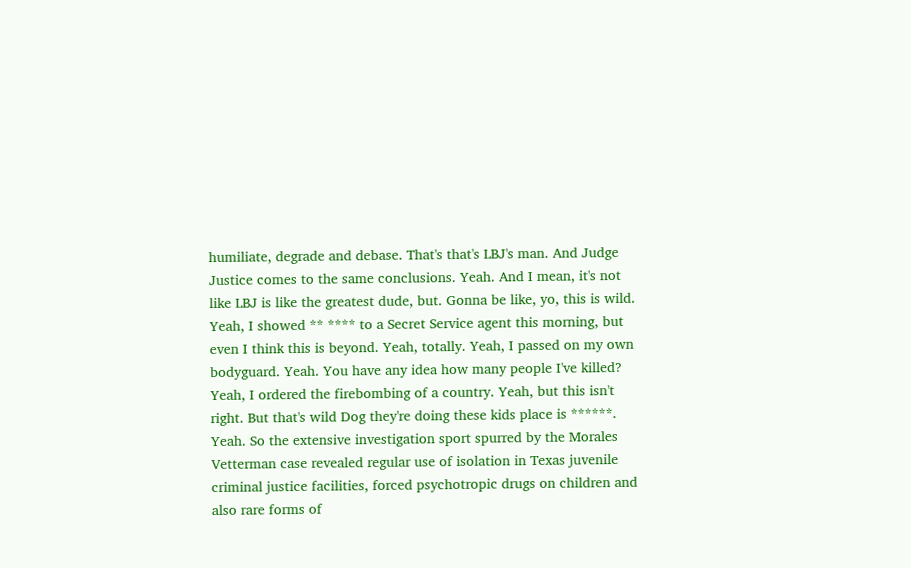humiliate, degrade and debase. That's that's LBJ's man. And Judge Justice comes to the same conclusions. Yeah. And I mean, it's not like LBJ is like the greatest dude, but. Gonna be like, yo, this is wild. Yeah, I showed ** **** to a Secret Service agent this morning, but even I think this is beyond. Yeah, totally. Yeah, I passed on my own bodyguard. Yeah. You have any idea how many people I've killed? Yeah, I ordered the firebombing of a country. Yeah, but this isn't right. But that's wild Dog they're doing these kids place is ******. Yeah. So the extensive investigation sport spurred by the Morales Vetterman case revealed regular use of isolation in Texas juvenile criminal justice facilities, forced psychotropic drugs on children and also rare forms of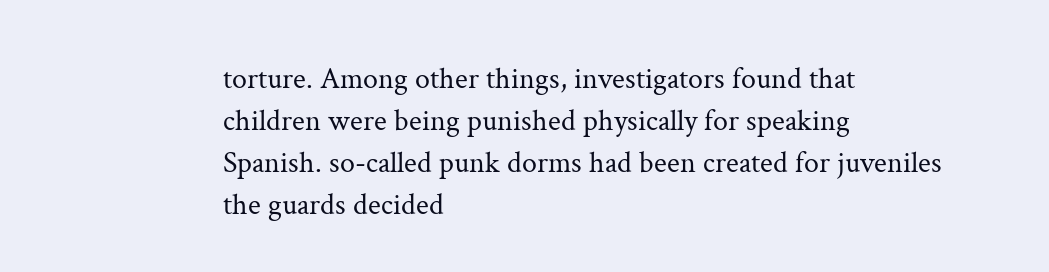torture. Among other things, investigators found that children were being punished physically for speaking Spanish. so-called punk dorms had been created for juveniles the guards decided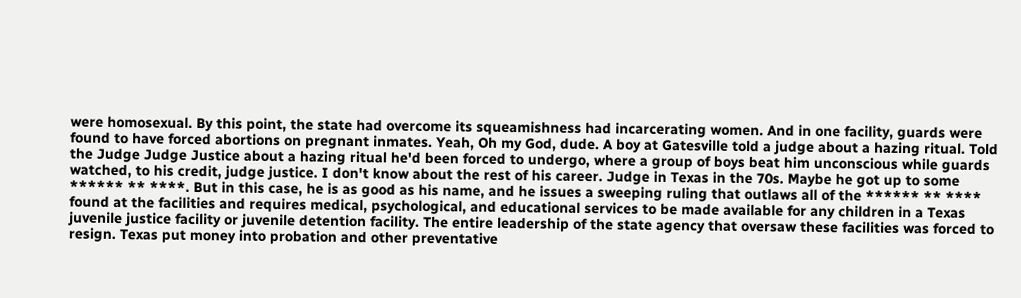were homosexual. By this point, the state had overcome its squeamishness had incarcerating women. And in one facility, guards were found to have forced abortions on pregnant inmates. Yeah, Oh my God, dude. A boy at Gatesville told a judge about a hazing ritual. Told the Judge Judge Justice about a hazing ritual he'd been forced to undergo, where a group of boys beat him unconscious while guards watched, to his credit, judge justice. I don't know about the rest of his career. Judge in Texas in the 70s. Maybe he got up to some ****** ** ****. But in this case, he is as good as his name, and he issues a sweeping ruling that outlaws all of the ****** ** **** found at the facilities and requires medical, psychological, and educational services to be made available for any children in a Texas juvenile justice facility or juvenile detention facility. The entire leadership of the state agency that oversaw these facilities was forced to resign. Texas put money into probation and other preventative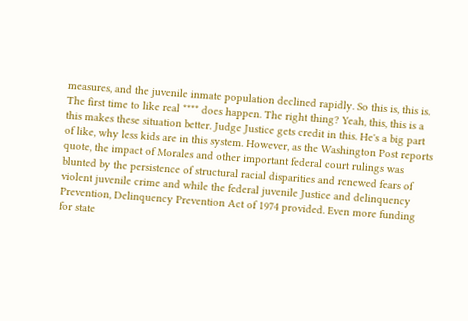measures, and the juvenile inmate population declined rapidly. So this is, this is. The first time to like real **** does happen. The right thing? Yeah, this, this is a this makes these situation better. Judge Justice gets credit in this. He's a big part of like, why less kids are in this system. However, as the Washington Post reports quote, the impact of Morales and other important federal court rulings was blunted by the persistence of structural racial disparities and renewed fears of violent juvenile crime and while the federal juvenile Justice and delinquency Prevention, Delinquency Prevention Act of 1974 provided. Even more funding for state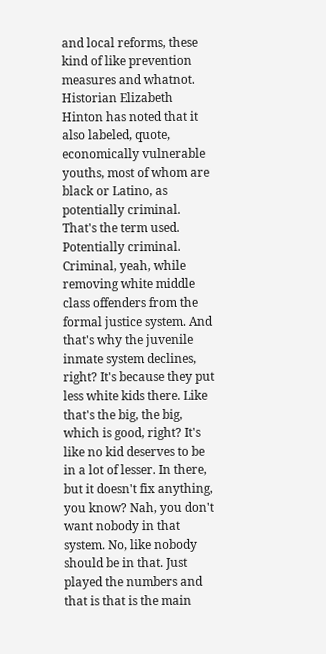and local reforms, these kind of like prevention measures and whatnot. Historian Elizabeth Hinton has noted that it also labeled, quote, economically vulnerable youths, most of whom are black or Latino, as potentially criminal. That's the term used. Potentially criminal. Criminal, yeah, while removing white middle class offenders from the formal justice system. And that's why the juvenile inmate system declines, right? It's because they put less white kids there. Like that's the big, the big, which is good, right? It's like no kid deserves to be in a lot of lesser. In there, but it doesn't fix anything, you know? Nah, you don't want nobody in that system. No, like nobody should be in that. Just played the numbers and that is that is the main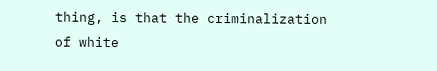thing, is that the criminalization of white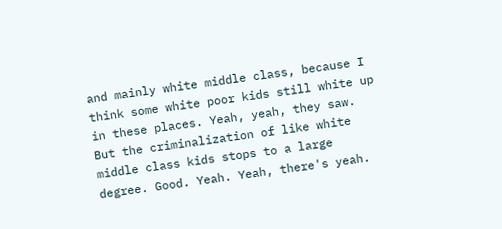and mainly white middle class, because I think some white poor kids still white up in these places. Yeah, yeah, they saw. But the criminalization of like white middle class kids stops to a large degree. Good. Yeah. Yeah, there's yeah.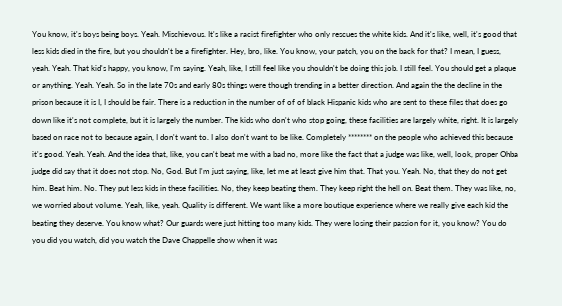You know, it's boys being boys. Yeah. Mischievous. It's like a racist firefighter who only rescues the white kids. And it's like, well, it's good that less kids died in the fire, but you shouldn't be a firefighter. Hey, bro, like. You know, your patch, you on the back for that? I mean, I guess, yeah. Yeah. That kid's happy, you know, I'm saying. Yeah, like, I still feel like you shouldn't be doing this job. I still feel. You should get a plaque or anything. Yeah. Yeah. So in the late 70s and early 80s things were though trending in a better direction. And again the the decline in the prison because it is I, I should be fair. There is a reduction in the number of of of black Hispanic kids who are sent to these files that does go down like it's not complete, but it is largely the number. The kids who don't who stop going, these facilities are largely white, right. It is largely based on race not to because again, I don't want to. I also don't want to be like. Completely ******** on the people who achieved this because it's good. Yeah. Yeah. And the idea that, like, you can't beat me with a bad no, more like the fact that a judge was like, well, look, proper Ohba judge did say that it does not stop. No, God. But I'm just saying, like, let me at least give him that. That you. Yeah. No, that they do not get him. Beat him. No. They put less kids in these facilities. No, they keep beating them. They keep right the hell on. Beat them. They was like, no, we worried about volume. Yeah, like, yeah. Quality is different. We want like a more boutique experience where we really give each kid the beating they deserve. You know what? Our guards were just hitting too many kids. They were losing their passion for it, you know? You do you did you watch, did you watch the Dave Chappelle show when it was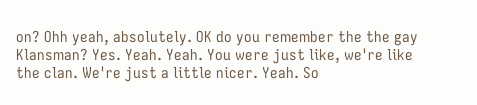on? Ohh yeah, absolutely. OK do you remember the the gay Klansman? Yes. Yeah. Yeah. You were just like, we're like the clan. We're just a little nicer. Yeah. So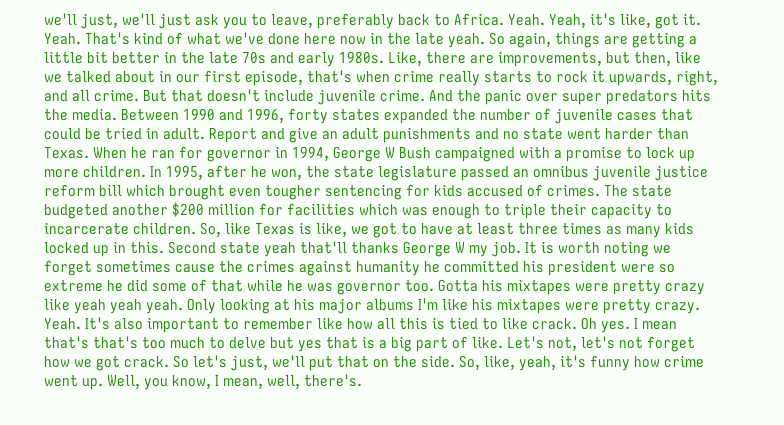we'll just, we'll just ask you to leave, preferably back to Africa. Yeah. Yeah, it's like, got it. Yeah. That's kind of what we've done here now in the late yeah. So again, things are getting a little bit better in the late 70s and early 1980s. Like, there are improvements, but then, like we talked about in our first episode, that's when crime really starts to rock it upwards, right, and all crime. But that doesn't include juvenile crime. And the panic over super predators hits the media. Between 1990 and 1996, forty states expanded the number of juvenile cases that could be tried in adult. Report and give an adult punishments and no state went harder than Texas. When he ran for governor in 1994, George W Bush campaigned with a promise to lock up more children. In 1995, after he won, the state legislature passed an omnibus juvenile justice reform bill which brought even tougher sentencing for kids accused of crimes. The state budgeted another $200 million for facilities which was enough to triple their capacity to incarcerate children. So, like Texas is like, we got to have at least three times as many kids locked up in this. Second state yeah that'll thanks George W my job. It is worth noting we forget sometimes cause the crimes against humanity he committed his president were so extreme he did some of that while he was governor too. Gotta his mixtapes were pretty crazy like yeah yeah yeah. Only looking at his major albums I'm like his mixtapes were pretty crazy. Yeah. It's also important to remember like how all this is tied to like crack. Oh yes. I mean that's that's too much to delve but yes that is a big part of like. Let's not, let's not forget how we got crack. So let's just, we'll put that on the side. So, like, yeah, it's funny how crime went up. Well, you know, I mean, well, there's.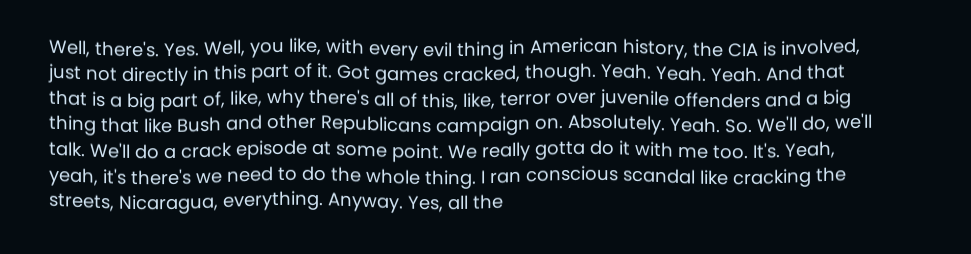Well, there's. Yes. Well, you like, with every evil thing in American history, the CIA is involved, just not directly in this part of it. Got games cracked, though. Yeah. Yeah. Yeah. And that that is a big part of, like, why there's all of this, like, terror over juvenile offenders and a big thing that like Bush and other Republicans campaign on. Absolutely. Yeah. So. We'll do, we'll talk. We'll do a crack episode at some point. We really gotta do it with me too. It's. Yeah, yeah, it's there's we need to do the whole thing. I ran conscious scandal like cracking the streets, Nicaragua, everything. Anyway. Yes, all the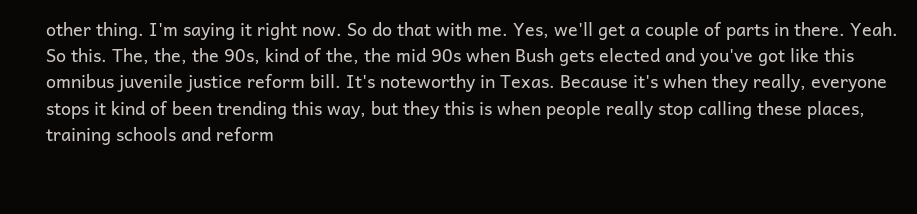other thing. I'm saying it right now. So do that with me. Yes, we'll get a couple of parts in there. Yeah. So this. The, the, the 90s, kind of the, the mid 90s when Bush gets elected and you've got like this omnibus juvenile justice reform bill. It's noteworthy in Texas. Because it's when they really, everyone stops it kind of been trending this way, but they this is when people really stop calling these places, training schools and reform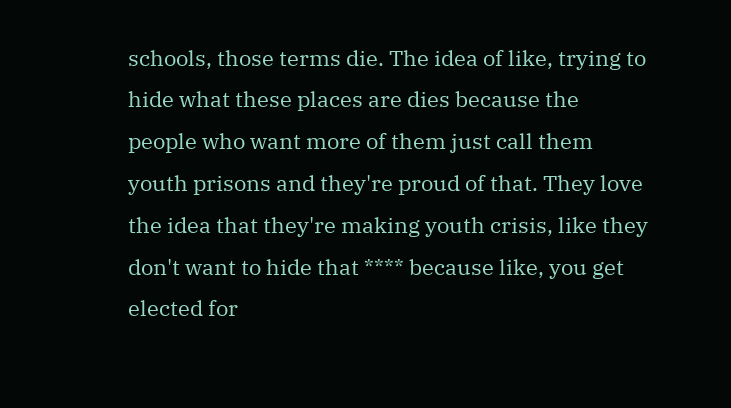schools, those terms die. The idea of like, trying to hide what these places are dies because the people who want more of them just call them youth prisons and they're proud of that. They love the idea that they're making youth crisis, like they don't want to hide that **** because like, you get elected for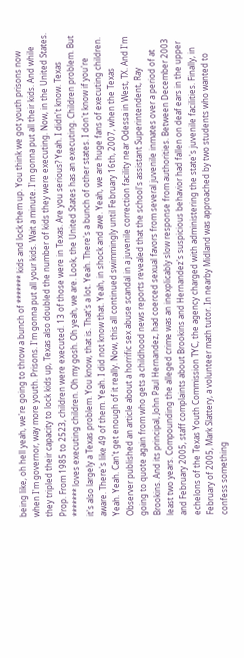being like, oh hell yeah, we're going to throw a bunch of ******* kids and lock them up. You think we got youth prisons now when I'm governor, way more youth. Prisons. I'm gonna put all your kids. Wait a minute. I'm gonna put all their kids. And while they tripled their capacity to lock kids up, Texas also doubled the number of kids they were executing. Now, in the United States. Prop. From 1985 to 2523, children were executed. 13 of those were in Texas. Are you serious? Yeah. I didn't know. Texas ******* loves executing children. Oh my gosh. Oh yeah, we are. Look, the United States has an executing. Children problem. But it's also largely a Texas problem. You know, that is. That's a lot. Yeah. There's a bunch of other states. I don't know if you're aware. There's like 49 of them. Yeah. I did not know that. Yeah, in shock and awe. Yeah, we are huge fans of executing children. Yeah. Yeah. Can't get enough of it really. Now, this all continued swimmingly until February 16th, 2007, when the Texas Observer published an article about a horrific sex abuse scandal in a juvenile correction facility near Odessa in West, TX. And I'm going to quote again from who gets a childhood news reports revealed that the school's assistant Superintendent, Ray Brookins. And its principal, John Paul Hernandez, had coerced sexual favors from several juvenile inmates over a period of at least two years. Compounding the alleged crime was an inexplicably slow response from authorities. Between December 2003 and February 2005, staff complaints about Brookins and Hernandez's suspicious behavior had fallen on deaf ears in the upper echelons of the Texas Youth Commission TYC, the agency charged with administering the state's juvenile facilities. Finally, in February of 2005, Mark Slattery, a volunteer math tutor. In nearby Midland was approached by two students who wanted to confess something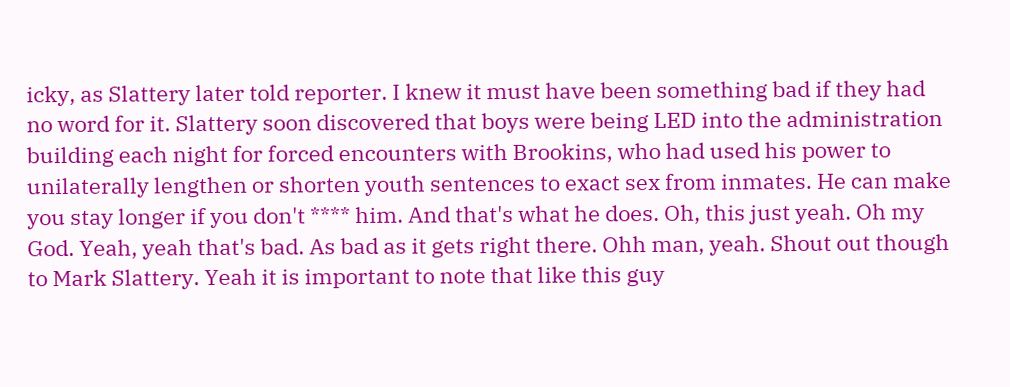icky, as Slattery later told reporter. I knew it must have been something bad if they had no word for it. Slattery soon discovered that boys were being LED into the administration building each night for forced encounters with Brookins, who had used his power to unilaterally lengthen or shorten youth sentences to exact sex from inmates. He can make you stay longer if you don't **** him. And that's what he does. Oh, this just yeah. Oh my God. Yeah, yeah that's bad. As bad as it gets right there. Ohh man, yeah. Shout out though to Mark Slattery. Yeah it is important to note that like this guy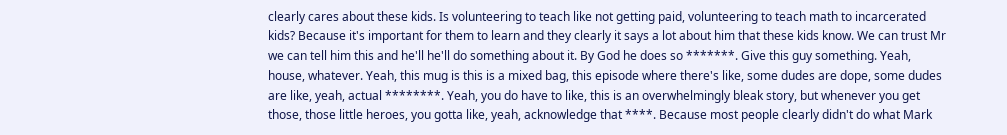clearly cares about these kids. Is volunteering to teach like not getting paid, volunteering to teach math to incarcerated kids? Because it's important for them to learn and they clearly it says a lot about him that these kids know. We can trust Mr we can tell him this and he'll he'll do something about it. By God he does so *******. Give this guy something. Yeah, house, whatever. Yeah, this mug is this is a mixed bag, this episode where there's like, some dudes are dope, some dudes are like, yeah, actual ********. Yeah, you do have to like, this is an overwhelmingly bleak story, but whenever you get those, those little heroes, you gotta like, yeah, acknowledge that ****. Because most people clearly didn't do what Mark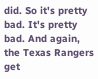did. So it's pretty bad. It's pretty bad. And again, the Texas Rangers get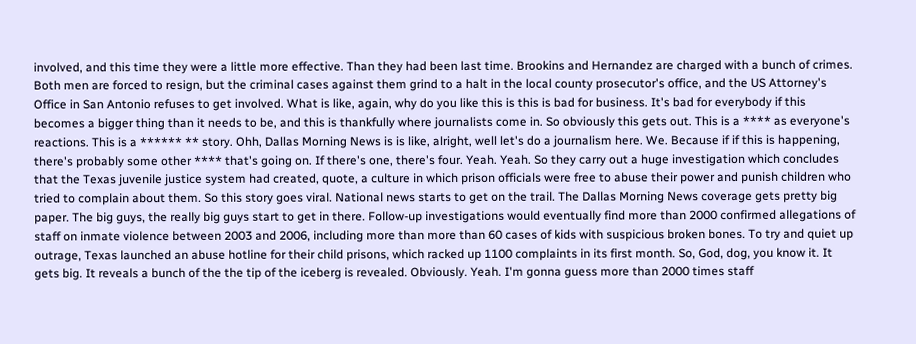involved, and this time they were a little more effective. Than they had been last time. Brookins and Hernandez are charged with a bunch of crimes. Both men are forced to resign, but the criminal cases against them grind to a halt in the local county prosecutor's office, and the US Attorney's Office in San Antonio refuses to get involved. What is like, again, why do you like this is this is bad for business. It's bad for everybody if this becomes a bigger thing than it needs to be, and this is thankfully where journalists come in. So obviously this gets out. This is a **** as everyone's reactions. This is a ****** ** story. Ohh, Dallas Morning News is is like, alright, well let's do a journalism here. We. Because if if this is happening, there's probably some other **** that's going on. If there's one, there's four. Yeah. Yeah. So they carry out a huge investigation which concludes that the Texas juvenile justice system had created, quote, a culture in which prison officials were free to abuse their power and punish children who tried to complain about them. So this story goes viral. National news starts to get on the trail. The Dallas Morning News coverage gets pretty big paper. The big guys, the really big guys start to get in there. Follow-up investigations would eventually find more than 2000 confirmed allegations of staff on inmate violence between 2003 and 2006, including more than more than 60 cases of kids with suspicious broken bones. To try and quiet up outrage, Texas launched an abuse hotline for their child prisons, which racked up 1100 complaints in its first month. So, God, dog, you know it. It gets big. It reveals a bunch of the the tip of the iceberg is revealed. Obviously. Yeah. I'm gonna guess more than 2000 times staff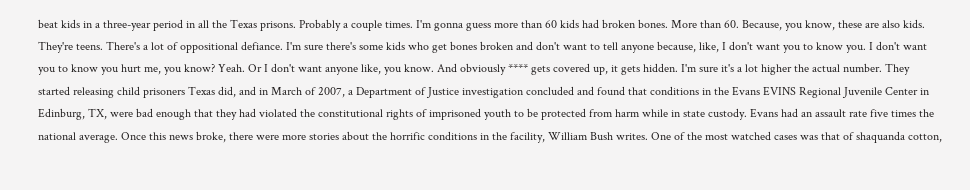beat kids in a three-year period in all the Texas prisons. Probably a couple times. I'm gonna guess more than 60 kids had broken bones. More than 60. Because, you know, these are also kids. They're teens. There's a lot of oppositional defiance. I'm sure there's some kids who get bones broken and don't want to tell anyone because, like, I don't want you to know you. I don't want you to know you hurt me, you know? Yeah. Or I don't want anyone like, you know. And obviously **** gets covered up, it gets hidden. I'm sure it's a lot higher the actual number. They started releasing child prisoners Texas did, and in March of 2007, a Department of Justice investigation concluded and found that conditions in the Evans EVINS Regional Juvenile Center in Edinburg, TX, were bad enough that they had violated the constitutional rights of imprisoned youth to be protected from harm while in state custody. Evans had an assault rate five times the national average. Once this news broke, there were more stories about the horrific conditions in the facility, William Bush writes. One of the most watched cases was that of shaquanda cotton,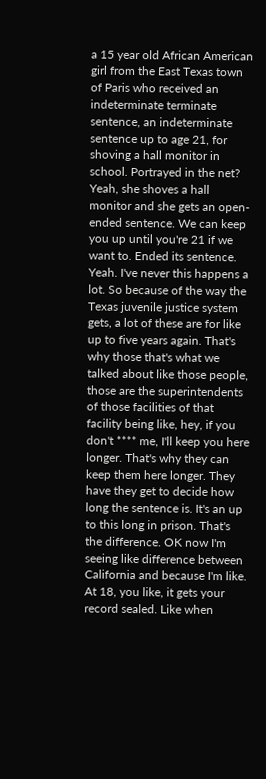a 15 year old African American girl from the East Texas town of Paris who received an indeterminate terminate sentence, an indeterminate sentence up to age 21, for shoving a hall monitor in school. Portrayed in the net? Yeah, she shoves a hall monitor and she gets an open-ended sentence. We can keep you up until you're 21 if we want to. Ended its sentence. Yeah. I've never this happens a lot. So because of the way the Texas juvenile justice system gets, a lot of these are for like up to five years again. That's why those that's what we talked about like those people, those are the superintendents of those facilities of that facility being like, hey, if you don't **** me, I'll keep you here longer. That's why they can keep them here longer. They have they get to decide how long the sentence is. It's an up to this long in prison. That's the difference. OK now I'm seeing like difference between California and because I'm like. At 18, you like, it gets your record sealed. Like when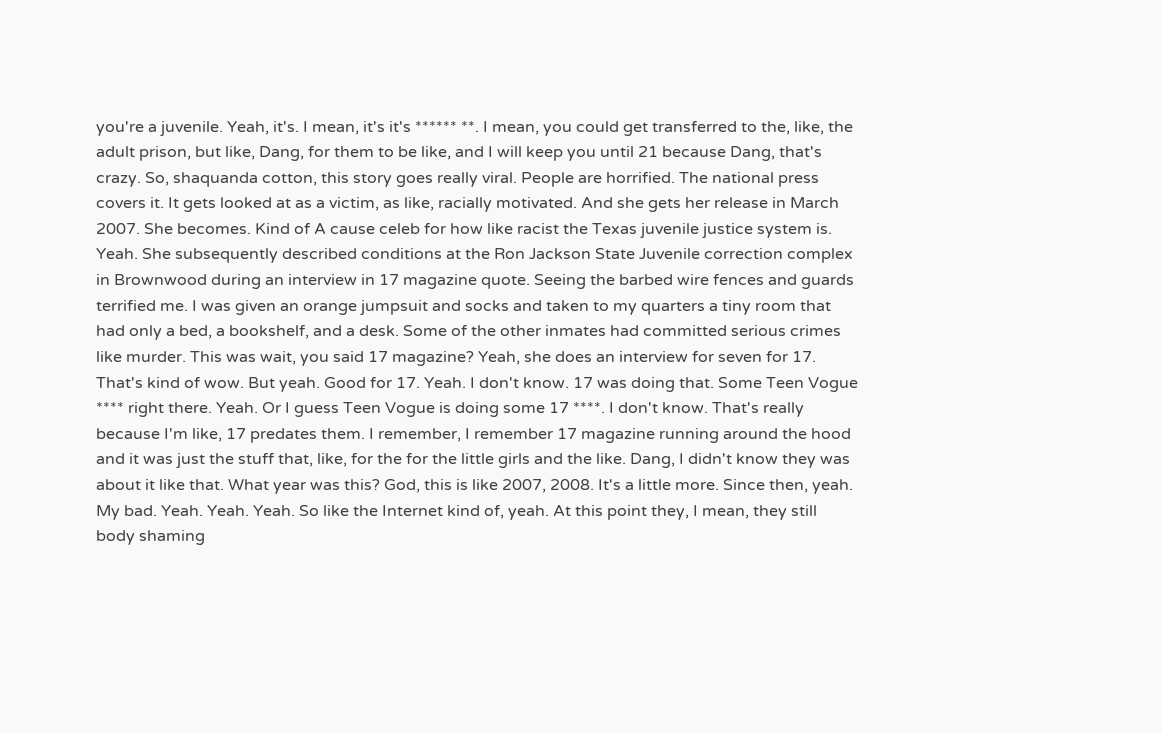you're a juvenile. Yeah, it's. I mean, it's it's ****** **. I mean, you could get transferred to the, like, the adult prison, but like, Dang, for them to be like, and I will keep you until 21 because Dang, that's crazy. So, shaquanda cotton, this story goes really viral. People are horrified. The national press covers it. It gets looked at as a victim, as like, racially motivated. And she gets her release in March 2007. She becomes. Kind of A cause celeb for how like racist the Texas juvenile justice system is. Yeah. She subsequently described conditions at the Ron Jackson State Juvenile correction complex in Brownwood during an interview in 17 magazine quote. Seeing the barbed wire fences and guards terrified me. I was given an orange jumpsuit and socks and taken to my quarters a tiny room that had only a bed, a bookshelf, and a desk. Some of the other inmates had committed serious crimes like murder. This was wait, you said 17 magazine? Yeah, she does an interview for seven for 17. That's kind of wow. But yeah. Good for 17. Yeah. I don't know. 17 was doing that. Some Teen Vogue **** right there. Yeah. Or I guess Teen Vogue is doing some 17 ****. I don't know. That's really because I'm like, 17 predates them. I remember, I remember 17 magazine running around the hood and it was just the stuff that, like, for the for the little girls and the like. Dang, I didn't know they was about it like that. What year was this? God, this is like 2007, 2008. It's a little more. Since then, yeah. My bad. Yeah. Yeah. Yeah. So like the Internet kind of, yeah. At this point they, I mean, they still body shaming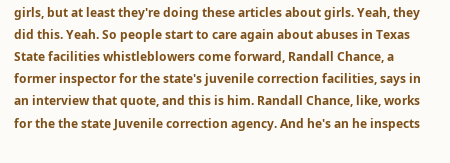girls, but at least they're doing these articles about girls. Yeah, they did this. Yeah. So people start to care again about abuses in Texas State facilities whistleblowers come forward, Randall Chance, a former inspector for the state's juvenile correction facilities, says in an interview that quote, and this is him. Randall Chance, like, works for the the state Juvenile correction agency. And he's an he inspects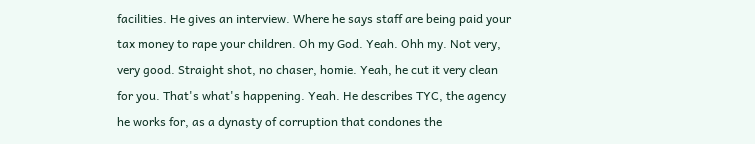facilities. He gives an interview. Where he says staff are being paid your tax money to rape your children. Oh my God. Yeah. Ohh my. Not very, very good. Straight shot, no chaser, homie. Yeah, he cut it very clean for you. That's what's happening. Yeah. He describes TYC, the agency he works for, as a dynasty of corruption that condones the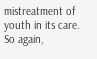mistreatment of youth in its care. So again,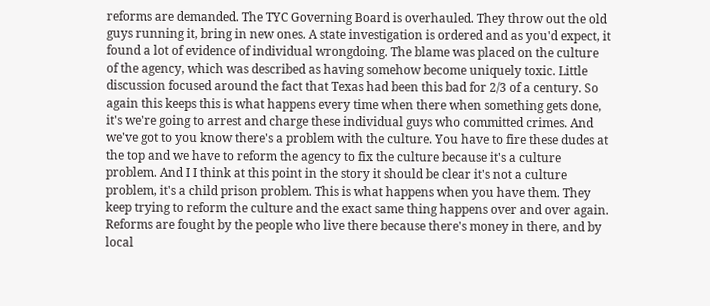reforms are demanded. The TYC Governing Board is overhauled. They throw out the old guys running it, bring in new ones. A state investigation is ordered and as you'd expect, it found a lot of evidence of individual wrongdoing. The blame was placed on the culture of the agency, which was described as having somehow become uniquely toxic. Little discussion focused around the fact that Texas had been this bad for 2/3 of a century. So again this keeps this is what happens every time when there when something gets done, it's we're going to arrest and charge these individual guys who committed crimes. And we've got to you know there's a problem with the culture. You have to fire these dudes at the top and we have to reform the agency to fix the culture because it's a culture problem. And I I think at this point in the story it should be clear it's not a culture problem, it's a child prison problem. This is what happens when you have them. They keep trying to reform the culture and the exact same thing happens over and over again. Reforms are fought by the people who live there because there's money in there, and by local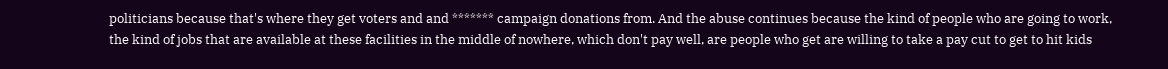politicians because that's where they get voters and and ******* campaign donations from. And the abuse continues because the kind of people who are going to work, the kind of jobs that are available at these facilities in the middle of nowhere, which don't pay well, are people who get are willing to take a pay cut to get to hit kids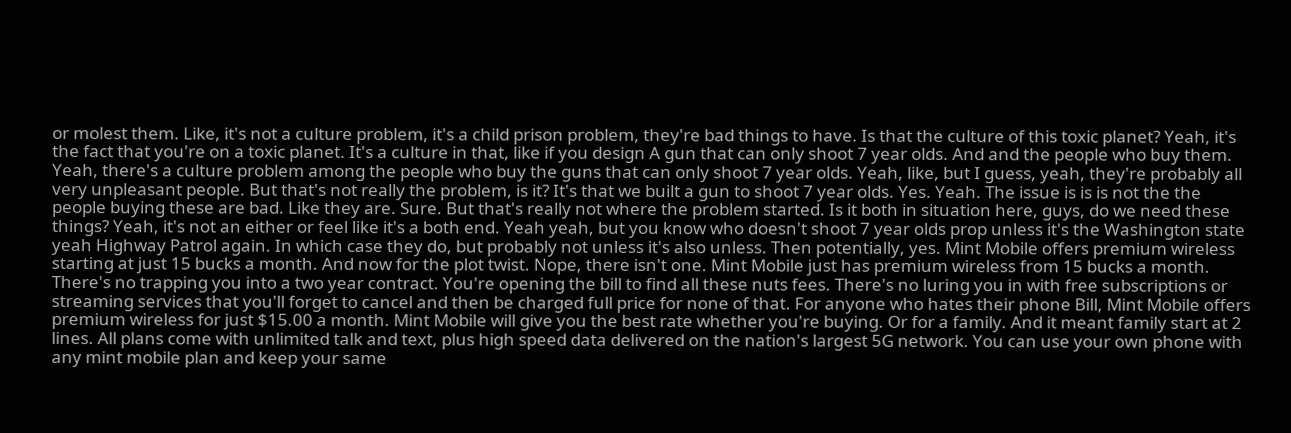or molest them. Like, it's not a culture problem, it's a child prison problem, they're bad things to have. Is that the culture of this toxic planet? Yeah, it's the fact that you're on a toxic planet. It's a culture in that, like if you design A gun that can only shoot 7 year olds. And and the people who buy them. Yeah, there's a culture problem among the people who buy the guns that can only shoot 7 year olds. Yeah, like, but I guess, yeah, they're probably all very unpleasant people. But that's not really the problem, is it? It's that we built a gun to shoot 7 year olds. Yes. Yeah. The issue is is is not the the people buying these are bad. Like they are. Sure. But that's really not where the problem started. Is it both in situation here, guys, do we need these things? Yeah, it's not an either or feel like it's a both end. Yeah yeah, but you know who doesn't shoot 7 year olds prop unless it's the Washington state yeah Highway Patrol again. In which case they do, but probably not unless it's also unless. Then potentially, yes. Mint Mobile offers premium wireless starting at just 15 bucks a month. And now for the plot twist. Nope, there isn't one. Mint Mobile just has premium wireless from 15 bucks a month. There's no trapping you into a two year contract. You're opening the bill to find all these nuts fees. There's no luring you in with free subscriptions or streaming services that you'll forget to cancel and then be charged full price for none of that. For anyone who hates their phone Bill, Mint Mobile offers premium wireless for just $15.00 a month. Mint Mobile will give you the best rate whether you're buying. Or for a family. And it meant family start at 2 lines. All plans come with unlimited talk and text, plus high speed data delivered on the nation's largest 5G network. You can use your own phone with any mint mobile plan and keep your same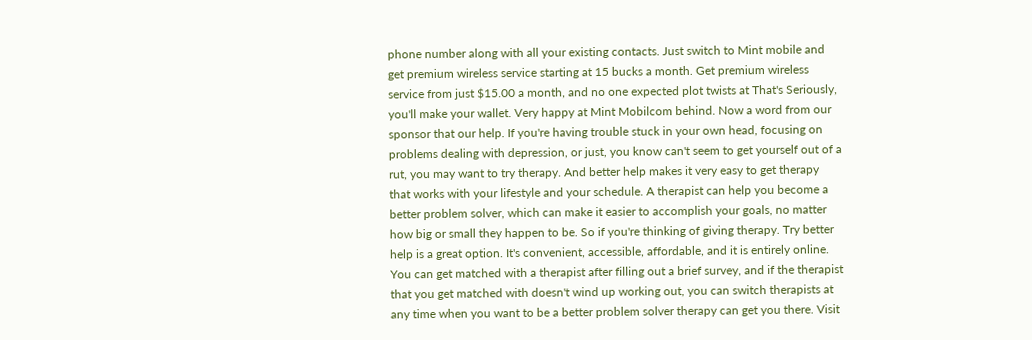phone number along with all your existing contacts. Just switch to Mint mobile and get premium wireless service starting at 15 bucks a month. Get premium wireless service from just $15.00 a month, and no one expected plot twists at That's Seriously, you'll make your wallet. Very happy at Mint Mobilcom behind. Now a word from our sponsor that our help. If you're having trouble stuck in your own head, focusing on problems dealing with depression, or just, you know can't seem to get yourself out of a rut, you may want to try therapy. And better help makes it very easy to get therapy that works with your lifestyle and your schedule. A therapist can help you become a better problem solver, which can make it easier to accomplish your goals, no matter how big or small they happen to be. So if you're thinking of giving therapy. Try better help is a great option. It's convenient, accessible, affordable, and it is entirely online. You can get matched with a therapist after filling out a brief survey, and if the therapist that you get matched with doesn't wind up working out, you can switch therapists at any time when you want to be a better problem solver therapy can get you there. Visit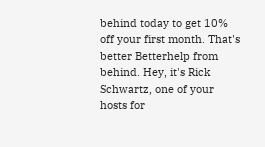behind today to get 10% off your first month. That's better Betterhelp from behind. Hey, it's Rick Schwartz, one of your hosts for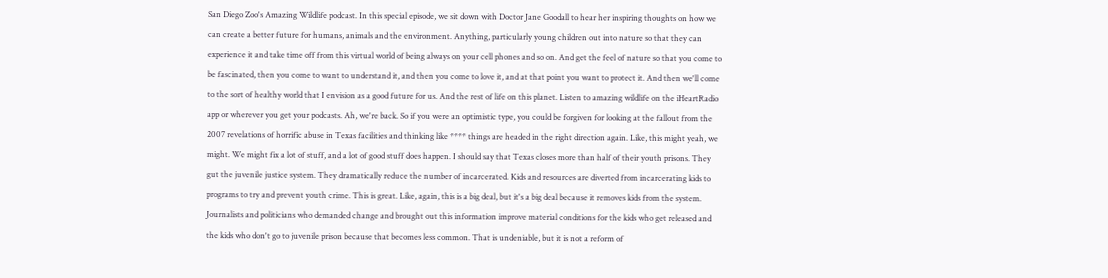San Diego Zoo's Amazing Wildlife podcast. In this special episode, we sit down with Doctor Jane Goodall to hear her inspiring thoughts on how we can create a better future for humans, animals and the environment. Anything, particularly young children out into nature so that they can experience it and take time off from this virtual world of being always on your cell phones and so on. And get the feel of nature so that you come to be fascinated, then you come to want to understand it, and then you come to love it, and at that point you want to protect it. And then we'll come to the sort of healthy world that I envision as a good future for us. And the rest of life on this planet. Listen to amazing wildlife on the iHeartRadio app or wherever you get your podcasts. Ah, we're back. So if you were an optimistic type, you could be forgiven for looking at the fallout from the 2007 revelations of horrific abuse in Texas facilities and thinking like **** things are headed in the right direction again. Like, this might yeah, we might. We might fix a lot of stuff, and a lot of good stuff does happen. I should say that Texas closes more than half of their youth prisons. They gut the juvenile justice system. They dramatically reduce the number of incarcerated. Kids and resources are diverted from incarcerating kids to programs to try and prevent youth crime. This is great. Like, again, this is a big deal, but it's a big deal because it removes kids from the system. Journalists and politicians who demanded change and brought out this information improve material conditions for the kids who get released and the kids who don't go to juvenile prison because that becomes less common. That is undeniable, but it is not a reform of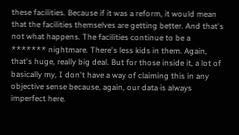these facilities. Because if it was a reform, it would mean that the facilities themselves are getting better. And that's not what happens. The facilities continue to be a ******* nightmare. There's less kids in them. Again, that's huge, really big deal. But for those inside it, a lot of basically my, I don't have a way of claiming this in any objective sense because, again, our data is always imperfect here.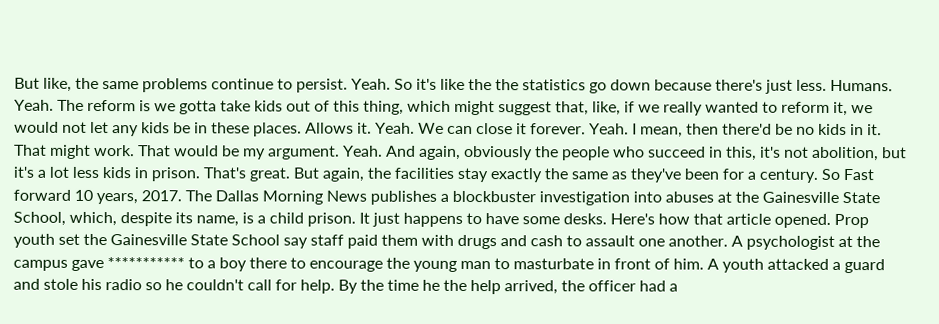But like, the same problems continue to persist. Yeah. So it's like the the statistics go down because there's just less. Humans. Yeah. The reform is we gotta take kids out of this thing, which might suggest that, like, if we really wanted to reform it, we would not let any kids be in these places. Allows it. Yeah. We can close it forever. Yeah. I mean, then there'd be no kids in it. That might work. That would be my argument. Yeah. And again, obviously the people who succeed in this, it's not abolition, but it's a lot less kids in prison. That's great. But again, the facilities stay exactly the same as they've been for a century. So Fast forward 10 years, 2017. The Dallas Morning News publishes a blockbuster investigation into abuses at the Gainesville State School, which, despite its name, is a child prison. It just happens to have some desks. Here's how that article opened. Prop youth set the Gainesville State School say staff paid them with drugs and cash to assault one another. A psychologist at the campus gave *********** to a boy there to encourage the young man to masturbate in front of him. A youth attacked a guard and stole his radio so he couldn't call for help. By the time he the help arrived, the officer had a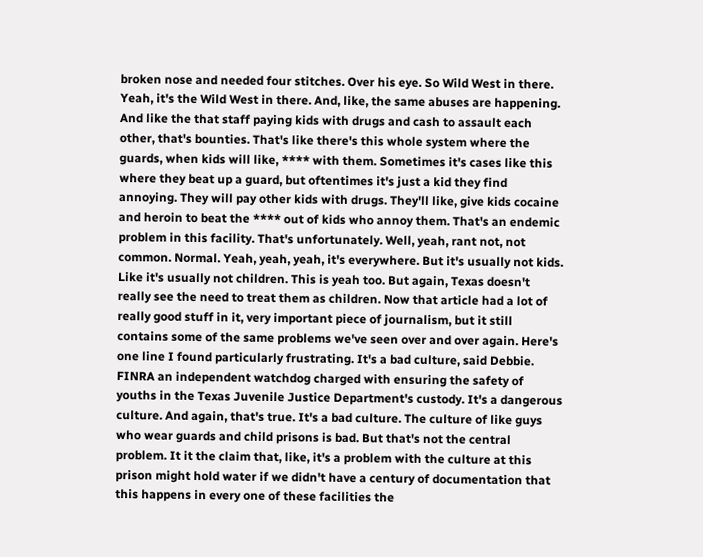broken nose and needed four stitches. Over his eye. So Wild West in there. Yeah, it's the Wild West in there. And, like, the same abuses are happening. And like the that staff paying kids with drugs and cash to assault each other, that's bounties. That's like there's this whole system where the guards, when kids will like, **** with them. Sometimes it's cases like this where they beat up a guard, but oftentimes it's just a kid they find annoying. They will pay other kids with drugs. They'll like, give kids cocaine and heroin to beat the **** out of kids who annoy them. That's an endemic problem in this facility. That's unfortunately. Well, yeah, rant not, not common. Normal. Yeah, yeah, yeah, it's everywhere. But it's usually not kids. Like it's usually not children. This is yeah too. But again, Texas doesn't really see the need to treat them as children. Now that article had a lot of really good stuff in it, very important piece of journalism, but it still contains some of the same problems we've seen over and over again. Here's one line I found particularly frustrating. It's a bad culture, said Debbie. FINRA an independent watchdog charged with ensuring the safety of youths in the Texas Juvenile Justice Department's custody. It's a dangerous culture. And again, that's true. It's a bad culture. The culture of like guys who wear guards and child prisons is bad. But that's not the central problem. It it the claim that, like, it's a problem with the culture at this prison might hold water if we didn't have a century of documentation that this happens in every one of these facilities the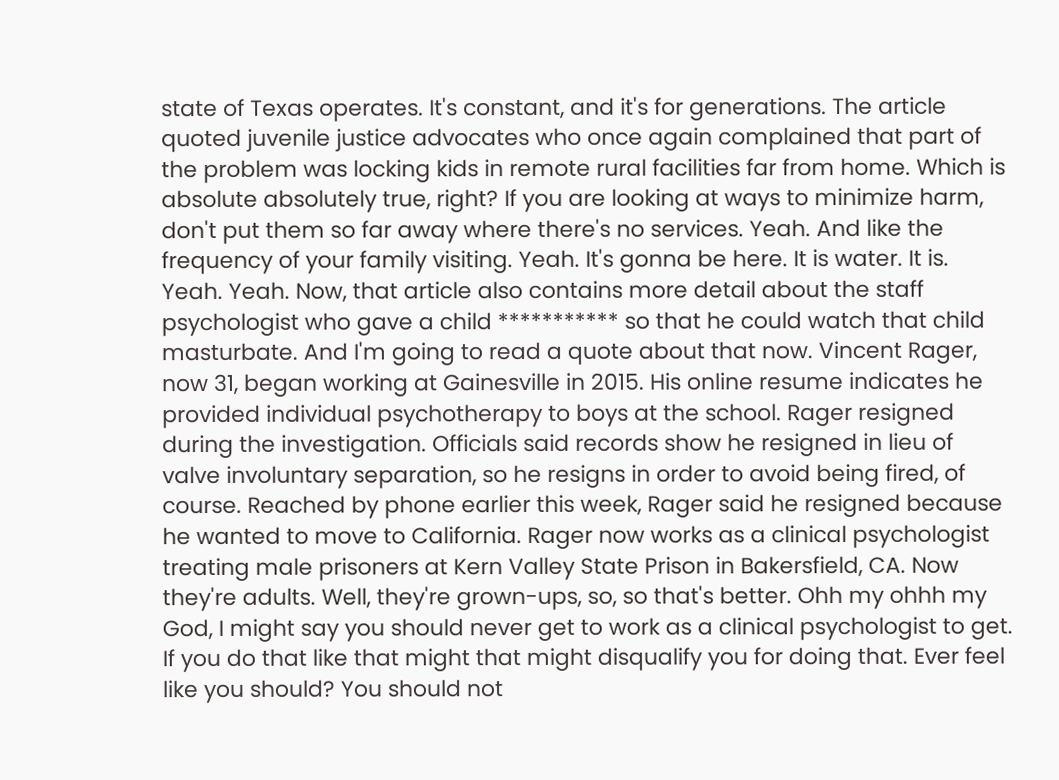state of Texas operates. It's constant, and it's for generations. The article quoted juvenile justice advocates who once again complained that part of the problem was locking kids in remote rural facilities far from home. Which is absolute absolutely true, right? If you are looking at ways to minimize harm, don't put them so far away where there's no services. Yeah. And like the frequency of your family visiting. Yeah. It's gonna be here. It is water. It is. Yeah. Yeah. Now, that article also contains more detail about the staff psychologist who gave a child *********** so that he could watch that child masturbate. And I'm going to read a quote about that now. Vincent Rager, now 31, began working at Gainesville in 2015. His online resume indicates he provided individual psychotherapy to boys at the school. Rager resigned during the investigation. Officials said records show he resigned in lieu of valve involuntary separation, so he resigns in order to avoid being fired, of course. Reached by phone earlier this week, Rager said he resigned because he wanted to move to California. Rager now works as a clinical psychologist treating male prisoners at Kern Valley State Prison in Bakersfield, CA. Now they're adults. Well, they're grown-ups, so, so that's better. Ohh my ohhh my God, I might say you should never get to work as a clinical psychologist to get. If you do that like that might that might disqualify you for doing that. Ever feel like you should? You should not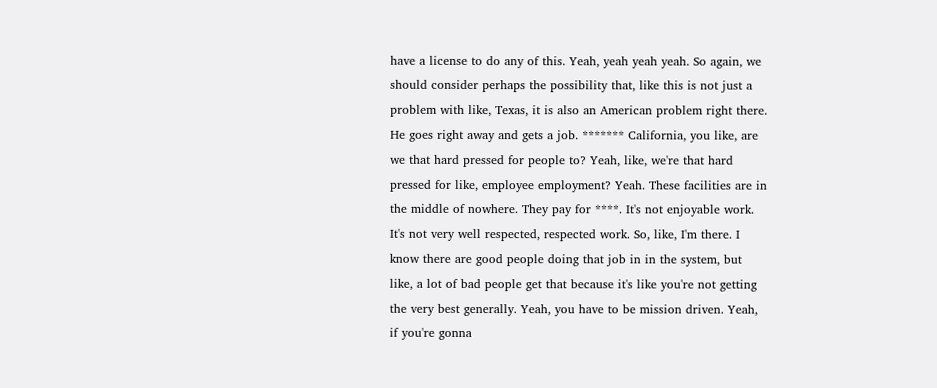have a license to do any of this. Yeah, yeah yeah yeah. So again, we should consider perhaps the possibility that, like this is not just a problem with like, Texas, it is also an American problem right there. He goes right away and gets a job. ******* California, you like, are we that hard pressed for people to? Yeah, like, we're that hard pressed for like, employee employment? Yeah. These facilities are in the middle of nowhere. They pay for ****. It's not enjoyable work. It's not very well respected, respected work. So, like, I'm there. I know there are good people doing that job in in the system, but like, a lot of bad people get that because it's like you're not getting the very best generally. Yeah, you have to be mission driven. Yeah, if you're gonna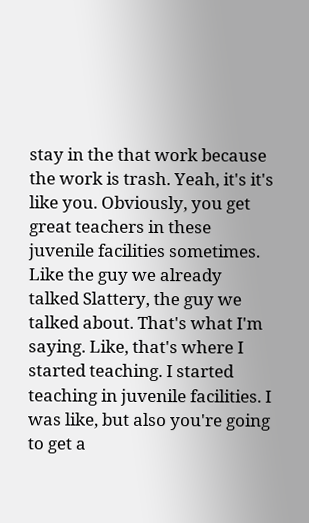stay in the that work because the work is trash. Yeah, it's it's like you. Obviously, you get great teachers in these juvenile facilities sometimes. Like the guy we already talked Slattery, the guy we talked about. That's what I'm saying. Like, that's where I started teaching. I started teaching in juvenile facilities. I was like, but also you're going to get a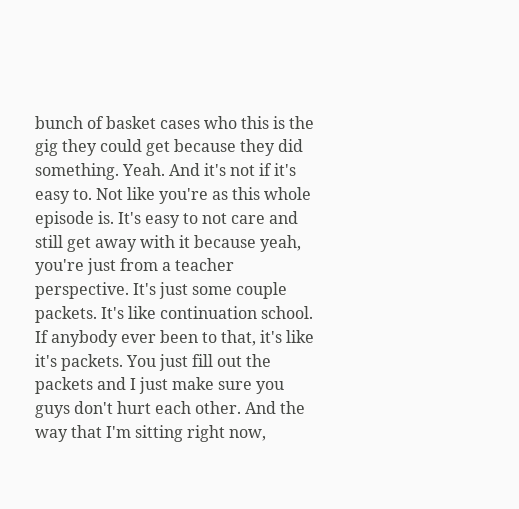bunch of basket cases who this is the gig they could get because they did something. Yeah. And it's not if it's easy to. Not like you're as this whole episode is. It's easy to not care and still get away with it because yeah, you're just from a teacher perspective. It's just some couple packets. It's like continuation school. If anybody ever been to that, it's like it's packets. You just fill out the packets and I just make sure you guys don't hurt each other. And the way that I'm sitting right now,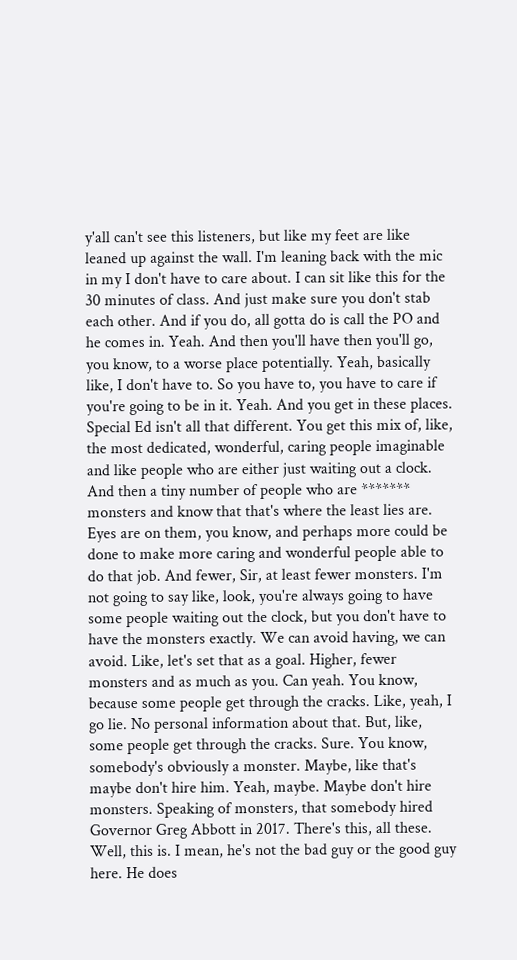y'all can't see this listeners, but like my feet are like leaned up against the wall. I'm leaning back with the mic in my I don't have to care about. I can sit like this for the 30 minutes of class. And just make sure you don't stab each other. And if you do, all gotta do is call the PO and he comes in. Yeah. And then you'll have then you'll go, you know, to a worse place potentially. Yeah, basically like, I don't have to. So you have to, you have to care if you're going to be in it. Yeah. And you get in these places. Special Ed isn't all that different. You get this mix of, like, the most dedicated, wonderful, caring people imaginable and like people who are either just waiting out a clock. And then a tiny number of people who are ******* monsters and know that that's where the least lies are. Eyes are on them, you know, and perhaps more could be done to make more caring and wonderful people able to do that job. And fewer, Sir, at least fewer monsters. I'm not going to say like, look, you're always going to have some people waiting out the clock, but you don't have to have the monsters exactly. We can avoid having, we can avoid. Like, let's set that as a goal. Higher, fewer monsters and as much as you. Can yeah. You know, because some people get through the cracks. Like, yeah, I go lie. No personal information about that. But, like, some people get through the cracks. Sure. You know, somebody's obviously a monster. Maybe, like that's maybe don't hire him. Yeah, maybe. Maybe don't hire monsters. Speaking of monsters, that somebody hired Governor Greg Abbott in 2017. There's this, all these. Well, this is. I mean, he's not the bad guy or the good guy here. He does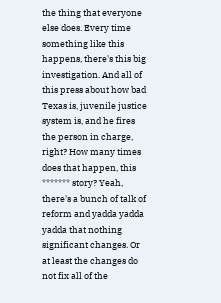the thing that everyone else does. Every time something like this happens, there's this big investigation. And all of this press about how bad Texas is, juvenile justice system is, and he fires the person in charge, right? How many times does that happen, this ******* story? Yeah, there's a bunch of talk of reform and yadda yadda yadda that nothing significant changes. Or at least the changes do not fix all of the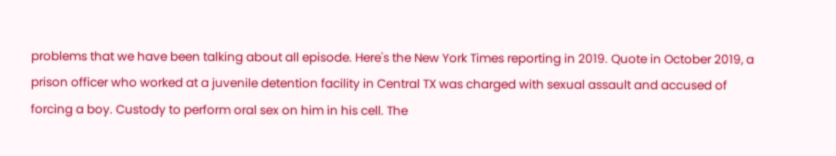problems that we have been talking about all episode. Here's the New York Times reporting in 2019. Quote in October 2019, a prison officer who worked at a juvenile detention facility in Central TX was charged with sexual assault and accused of forcing a boy. Custody to perform oral sex on him in his cell. The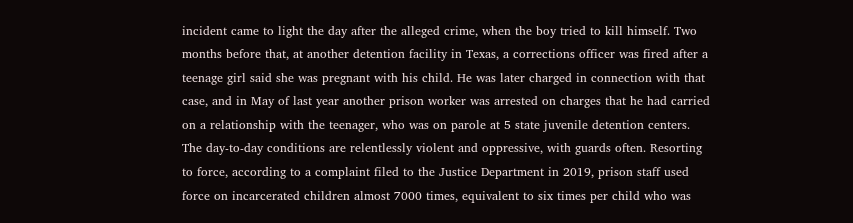incident came to light the day after the alleged crime, when the boy tried to kill himself. Two months before that, at another detention facility in Texas, a corrections officer was fired after a teenage girl said she was pregnant with his child. He was later charged in connection with that case, and in May of last year another prison worker was arrested on charges that he had carried on a relationship with the teenager, who was on parole at 5 state juvenile detention centers. The day-to-day conditions are relentlessly violent and oppressive, with guards often. Resorting to force, according to a complaint filed to the Justice Department in 2019, prison staff used force on incarcerated children almost 7000 times, equivalent to six times per child who was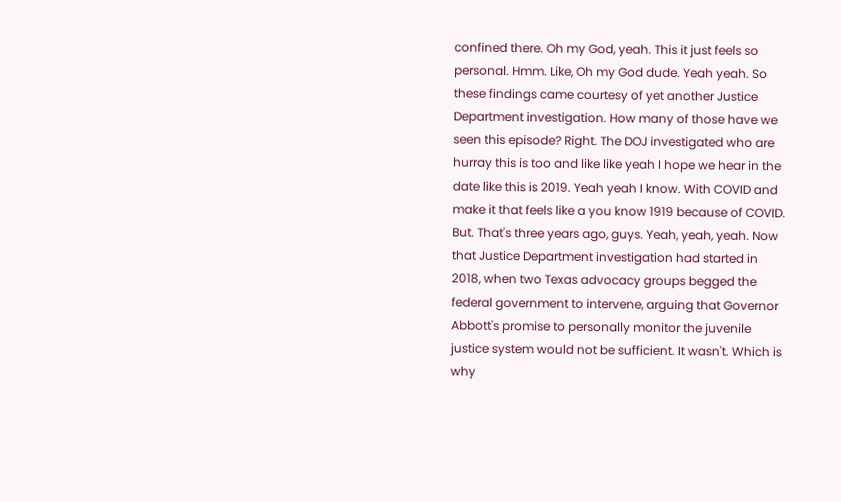confined there. Oh my God, yeah. This it just feels so personal. Hmm. Like, Oh my God dude. Yeah yeah. So these findings came courtesy of yet another Justice Department investigation. How many of those have we seen this episode? Right. The DOJ investigated who are hurray this is too and like like yeah I hope we hear in the date like this is 2019. Yeah yeah I know. With COVID and make it that feels like a you know 1919 because of COVID. But. That's three years ago, guys. Yeah, yeah, yeah. Now that Justice Department investigation had started in 2018, when two Texas advocacy groups begged the federal government to intervene, arguing that Governor Abbott's promise to personally monitor the juvenile justice system would not be sufficient. It wasn't. Which is why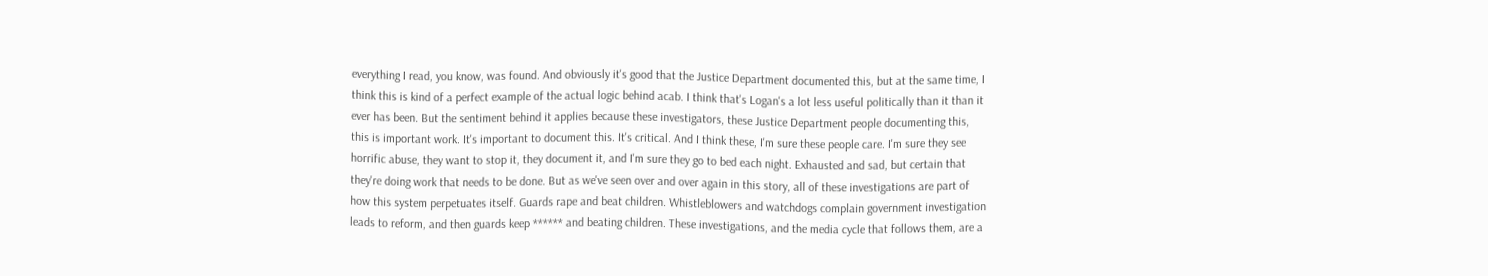everything I read, you know, was found. And obviously it's good that the Justice Department documented this, but at the same time, I think this is kind of a perfect example of the actual logic behind acab. I think that's Logan's a lot less useful politically than it than it ever has been. But the sentiment behind it applies because these investigators, these Justice Department people documenting this, this is important work. It's important to document this. It's critical. And I think these, I'm sure these people care. I'm sure they see horrific abuse, they want to stop it, they document it, and I'm sure they go to bed each night. Exhausted and sad, but certain that they're doing work that needs to be done. But as we've seen over and over again in this story, all of these investigations are part of how this system perpetuates itself. Guards rape and beat children. Whistleblowers and watchdogs complain government investigation leads to reform, and then guards keep ****** and beating children. These investigations, and the media cycle that follows them, are a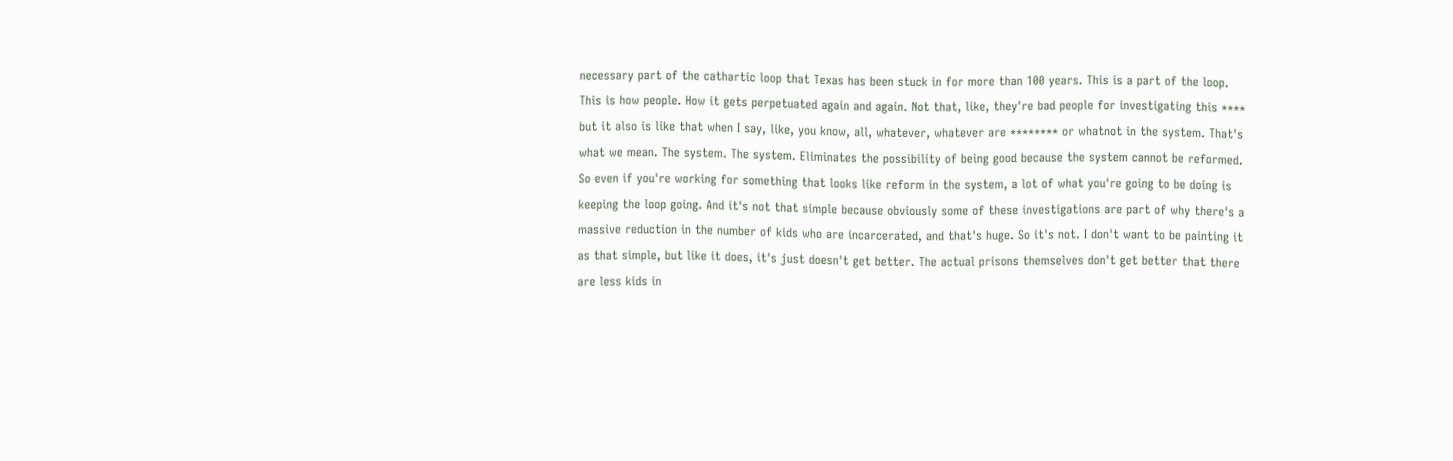necessary part of the cathartic loop that Texas has been stuck in for more than 100 years. This is a part of the loop. This is how people. How it gets perpetuated again and again. Not that, like, they're bad people for investigating this **** but it also is like that when I say, like, you know, all, whatever, whatever are ******** or whatnot in the system. That's what we mean. The system. The system. Eliminates the possibility of being good because the system cannot be reformed. So even if you're working for something that looks like reform in the system, a lot of what you're going to be doing is keeping the loop going. And it's not that simple because obviously some of these investigations are part of why there's a massive reduction in the number of kids who are incarcerated, and that's huge. So it's not. I don't want to be painting it as that simple, but like it does, it's just doesn't get better. The actual prisons themselves don't get better that there are less kids in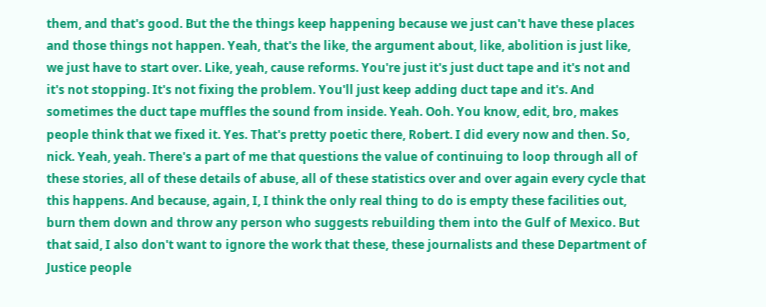them, and that's good. But the the things keep happening because we just can't have these places and those things not happen. Yeah, that's the like, the argument about, like, abolition is just like, we just have to start over. Like, yeah, cause reforms. You're just it's just duct tape and it's not and it's not stopping. It's not fixing the problem. You'll just keep adding duct tape and it's. And sometimes the duct tape muffles the sound from inside. Yeah. Ooh. You know, edit, bro, makes people think that we fixed it. Yes. That's pretty poetic there, Robert. I did every now and then. So, nick. Yeah, yeah. There's a part of me that questions the value of continuing to loop through all of these stories, all of these details of abuse, all of these statistics over and over again every cycle that this happens. And because, again, I, I think the only real thing to do is empty these facilities out, burn them down and throw any person who suggests rebuilding them into the Gulf of Mexico. But that said, I also don't want to ignore the work that these, these journalists and these Department of Justice people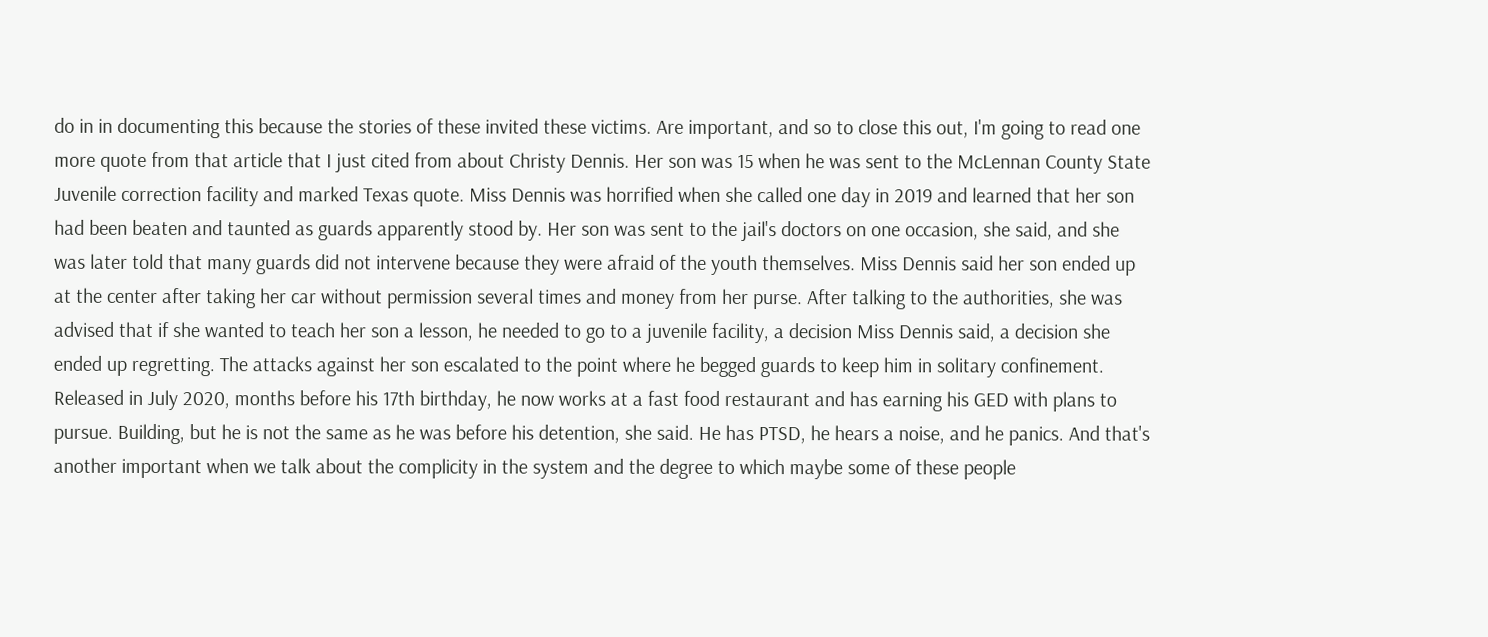do in in documenting this because the stories of these invited these victims. Are important, and so to close this out, I'm going to read one more quote from that article that I just cited from about Christy Dennis. Her son was 15 when he was sent to the McLennan County State Juvenile correction facility and marked Texas quote. Miss Dennis was horrified when she called one day in 2019 and learned that her son had been beaten and taunted as guards apparently stood by. Her son was sent to the jail's doctors on one occasion, she said, and she was later told that many guards did not intervene because they were afraid of the youth themselves. Miss Dennis said her son ended up at the center after taking her car without permission several times and money from her purse. After talking to the authorities, she was advised that if she wanted to teach her son a lesson, he needed to go to a juvenile facility, a decision Miss Dennis said, a decision she ended up regretting. The attacks against her son escalated to the point where he begged guards to keep him in solitary confinement. Released in July 2020, months before his 17th birthday, he now works at a fast food restaurant and has earning his GED with plans to pursue. Building, but he is not the same as he was before his detention, she said. He has PTSD, he hears a noise, and he panics. And that's another important when we talk about the complicity in the system and the degree to which maybe some of these people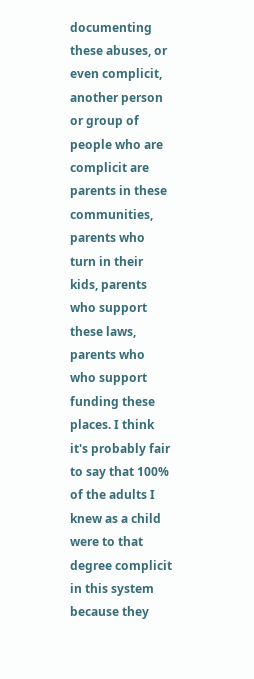documenting these abuses, or even complicit, another person or group of people who are complicit are parents in these communities, parents who turn in their kids, parents who support these laws, parents who who support funding these places. I think it's probably fair to say that 100% of the adults I knew as a child were to that degree complicit in this system because they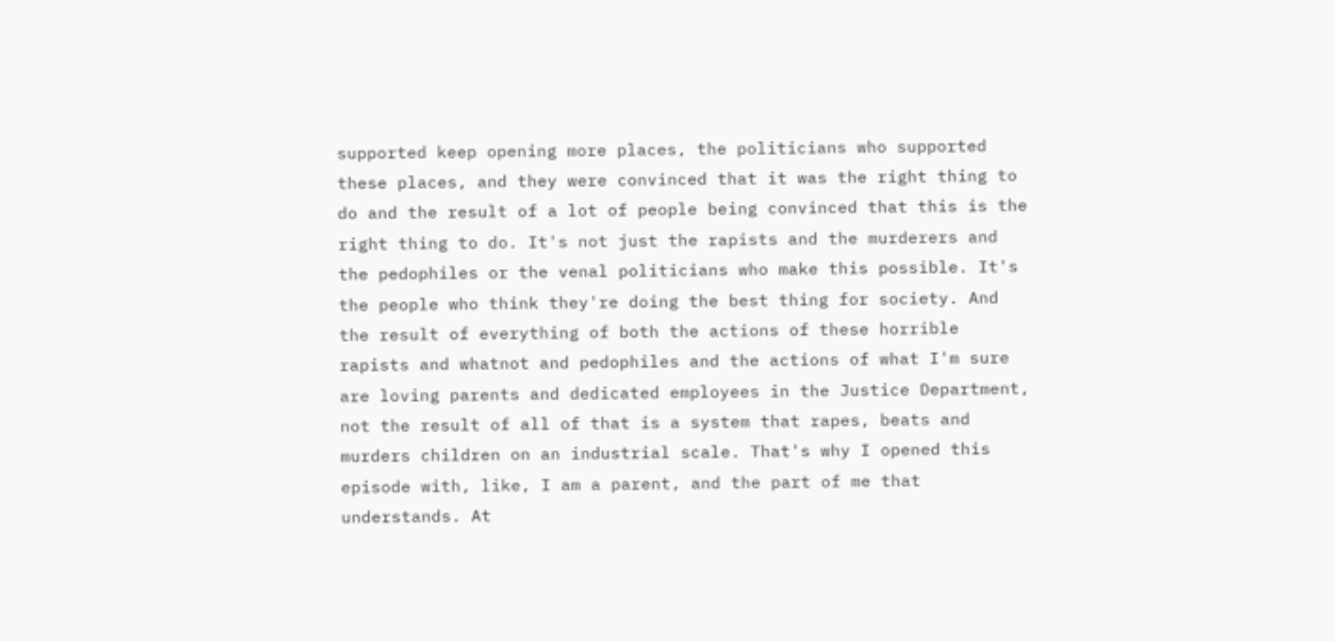supported keep opening more places, the politicians who supported these places, and they were convinced that it was the right thing to do and the result of a lot of people being convinced that this is the right thing to do. It's not just the rapists and the murderers and the pedophiles or the venal politicians who make this possible. It's the people who think they're doing the best thing for society. And the result of everything of both the actions of these horrible rapists and whatnot and pedophiles and the actions of what I'm sure are loving parents and dedicated employees in the Justice Department, not the result of all of that is a system that rapes, beats and murders children on an industrial scale. That's why I opened this episode with, like, I am a parent, and the part of me that understands. At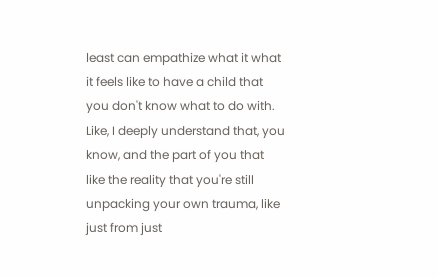least can empathize what it what it feels like to have a child that you don't know what to do with. Like, I deeply understand that, you know, and the part of you that like the reality that you're still unpacking your own trauma, like just from just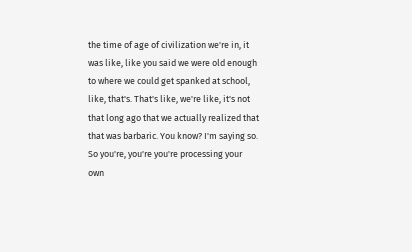the time of age of civilization we're in, it was like, like you said we were old enough to where we could get spanked at school, like, that's. That's like, we're like, it's not that long ago that we actually realized that that was barbaric. You know? I'm saying so. So you're, you're you're processing your own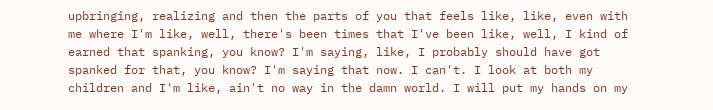upbringing, realizing and then the parts of you that feels like, like, even with me where I'm like, well, there's been times that I've been like, well, I kind of earned that spanking, you know? I'm saying, like, I probably should have got spanked for that, you know? I'm saying that now. I can't. I look at both my children and I'm like, ain't no way in the damn world. I will put my hands on my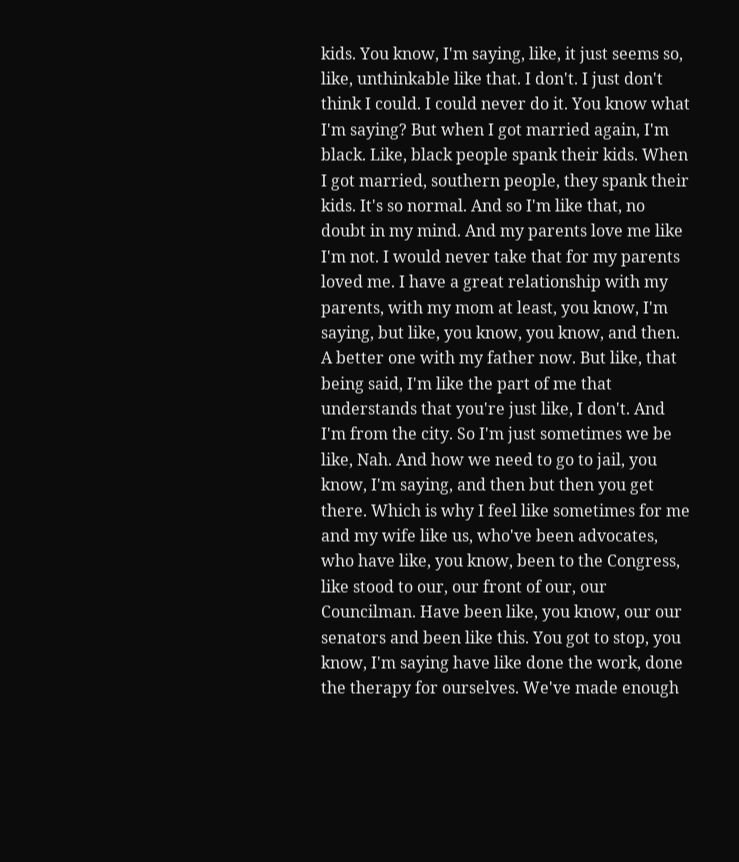kids. You know, I'm saying, like, it just seems so, like, unthinkable like that. I don't. I just don't think I could. I could never do it. You know what I'm saying? But when I got married again, I'm black. Like, black people spank their kids. When I got married, southern people, they spank their kids. It's so normal. And so I'm like that, no doubt in my mind. And my parents love me like I'm not. I would never take that for my parents loved me. I have a great relationship with my parents, with my mom at least, you know, I'm saying, but like, you know, you know, and then. A better one with my father now. But like, that being said, I'm like the part of me that understands that you're just like, I don't. And I'm from the city. So I'm just sometimes we be like, Nah. And how we need to go to jail, you know, I'm saying, and then but then you get there. Which is why I feel like sometimes for me and my wife like us, who've been advocates, who have like, you know, been to the Congress, like stood to our, our front of our, our Councilman. Have been like, you know, our our senators and been like this. You got to stop, you know, I'm saying have like done the work, done the therapy for ourselves. We've made enough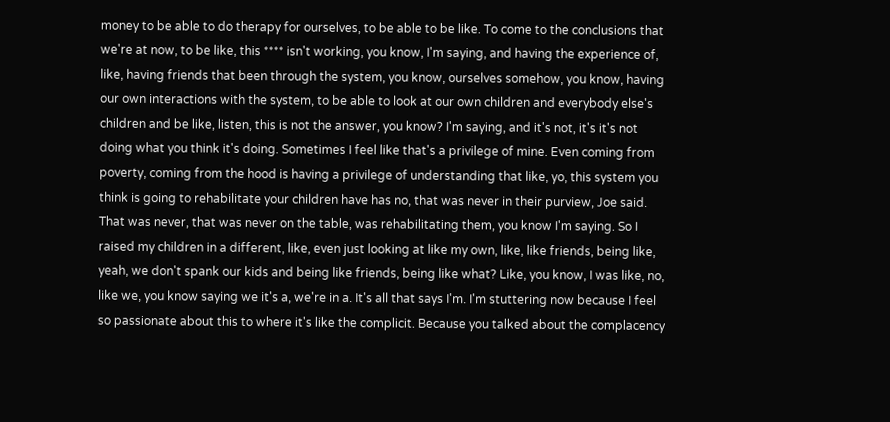money to be able to do therapy for ourselves, to be able to be like. To come to the conclusions that we're at now, to be like, this **** isn't working, you know, I'm saying, and having the experience of, like, having friends that been through the system, you know, ourselves somehow, you know, having our own interactions with the system, to be able to look at our own children and everybody else's children and be like, listen, this is not the answer, you know? I'm saying, and it's not, it's it's not doing what you think it's doing. Sometimes I feel like that's a privilege of mine. Even coming from poverty, coming from the hood is having a privilege of understanding that like, yo, this system you think is going to rehabilitate your children have has no, that was never in their purview, Joe said. That was never, that was never on the table, was rehabilitating them, you know I'm saying. So I raised my children in a different, like, even just looking at like my own, like, like friends, being like, yeah, we don't spank our kids and being like friends, being like what? Like, you know, I was like, no, like we, you know saying we it's a, we're in a. It's all that says I'm. I'm stuttering now because I feel so passionate about this to where it's like the complicit. Because you talked about the complacency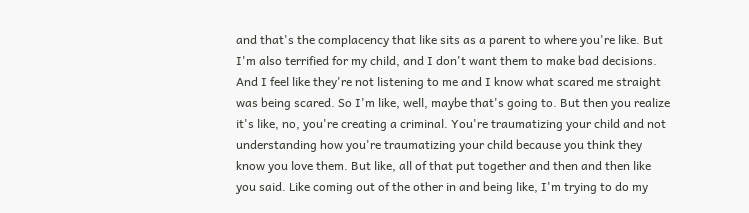and that's the complacency that like sits as a parent to where you're like. But I'm also terrified for my child, and I don't want them to make bad decisions. And I feel like they're not listening to me and I know what scared me straight was being scared. So I'm like, well, maybe that's going to. But then you realize it's like, no, you're creating a criminal. You're traumatizing your child and not understanding how you're traumatizing your child because you think they know you love them. But like, all of that put together and then and then like you said. Like coming out of the other in and being like, I'm trying to do my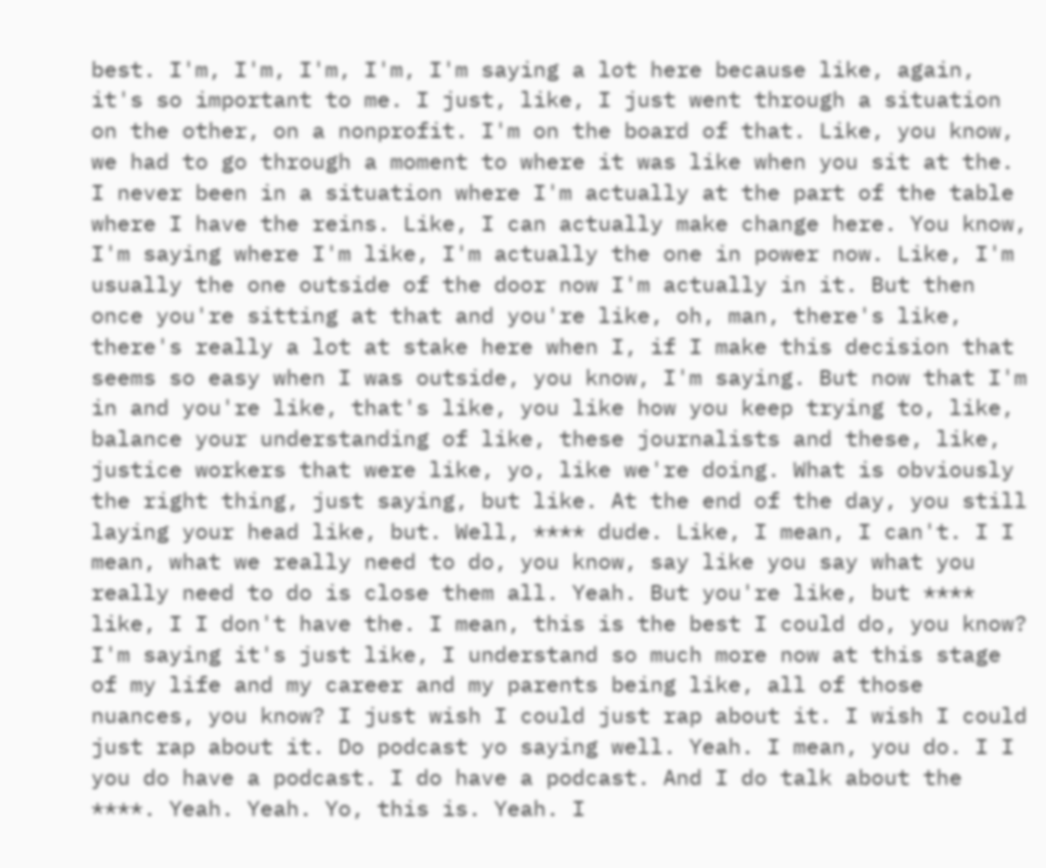best. I'm, I'm, I'm, I'm, I'm saying a lot here because like, again, it's so important to me. I just, like, I just went through a situation on the other, on a nonprofit. I'm on the board of that. Like, you know, we had to go through a moment to where it was like when you sit at the. I never been in a situation where I'm actually at the part of the table where I have the reins. Like, I can actually make change here. You know, I'm saying where I'm like, I'm actually the one in power now. Like, I'm usually the one outside of the door now I'm actually in it. But then once you're sitting at that and you're like, oh, man, there's like, there's really a lot at stake here when I, if I make this decision that seems so easy when I was outside, you know, I'm saying. But now that I'm in and you're like, that's like, you like how you keep trying to, like, balance your understanding of like, these journalists and these, like, justice workers that were like, yo, like we're doing. What is obviously the right thing, just saying, but like. At the end of the day, you still laying your head like, but. Well, **** dude. Like, I mean, I can't. I I mean, what we really need to do, you know, say like you say what you really need to do is close them all. Yeah. But you're like, but **** like, I I don't have the. I mean, this is the best I could do, you know? I'm saying it's just like, I understand so much more now at this stage of my life and my career and my parents being like, all of those nuances, you know? I just wish I could just rap about it. I wish I could just rap about it. Do podcast yo saying well. Yeah. I mean, you do. I I you do have a podcast. I do have a podcast. And I do talk about the ****. Yeah. Yeah. Yo, this is. Yeah. I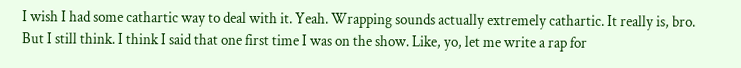I wish I had some cathartic way to deal with it. Yeah. Wrapping sounds actually extremely cathartic. It really is, bro. But I still think. I think I said that one first time I was on the show. Like, yo, let me write a rap for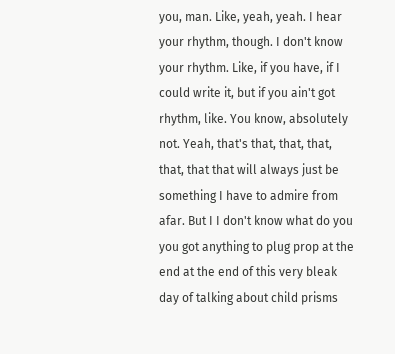you, man. Like, yeah, yeah. I hear your rhythm, though. I don't know your rhythm. Like, if you have, if I could write it, but if you ain't got rhythm, like. You know, absolutely not. Yeah, that's that, that, that, that, that that will always just be something I have to admire from afar. But I I don't know what do you you got anything to plug prop at the end at the end of this very bleak day of talking about child prisms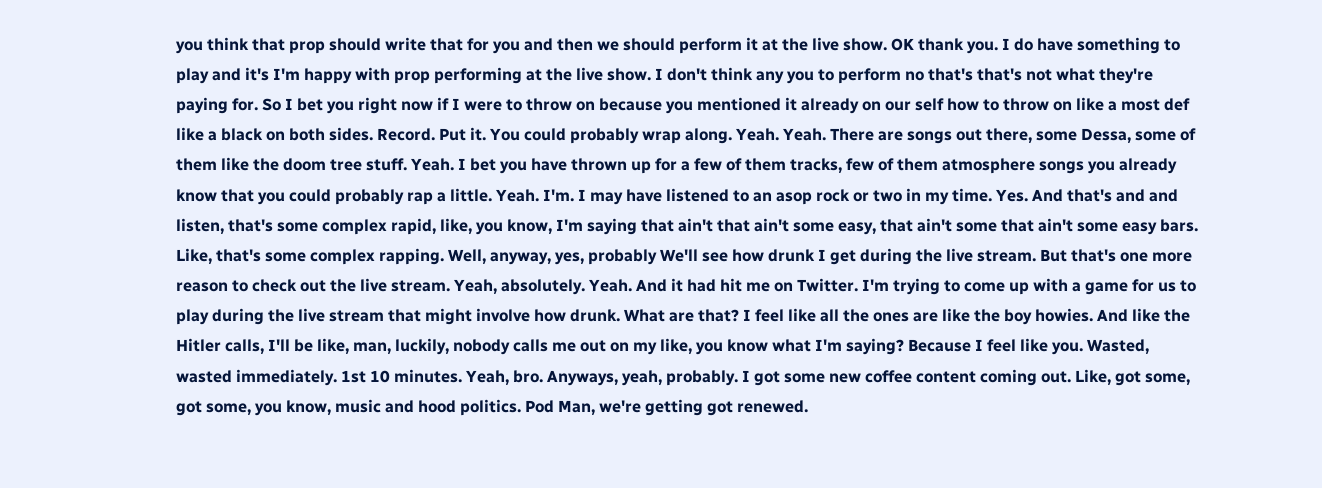you think that prop should write that for you and then we should perform it at the live show. OK thank you. I do have something to play and it's I'm happy with prop performing at the live show. I don't think any you to perform no that's that's not what they're paying for. So I bet you right now if I were to throw on because you mentioned it already on our self how to throw on like a most def like a black on both sides. Record. Put it. You could probably wrap along. Yeah. Yeah. There are songs out there, some Dessa, some of them like the doom tree stuff. Yeah. I bet you have thrown up for a few of them tracks, few of them atmosphere songs you already know that you could probably rap a little. Yeah. I'm. I may have listened to an asop rock or two in my time. Yes. And that's and and listen, that's some complex rapid, like, you know, I'm saying that ain't that ain't some easy, that ain't some that ain't some easy bars. Like, that's some complex rapping. Well, anyway, yes, probably We'll see how drunk I get during the live stream. But that's one more reason to check out the live stream. Yeah, absolutely. Yeah. And it had hit me on Twitter. I'm trying to come up with a game for us to play during the live stream that might involve how drunk. What are that? I feel like all the ones are like the boy howies. And like the Hitler calls, I'll be like, man, luckily, nobody calls me out on my like, you know what I'm saying? Because I feel like you. Wasted, wasted immediately. 1st 10 minutes. Yeah, bro. Anyways, yeah, probably. I got some new coffee content coming out. Like, got some, got some, you know, music and hood politics. Pod Man, we're getting got renewed.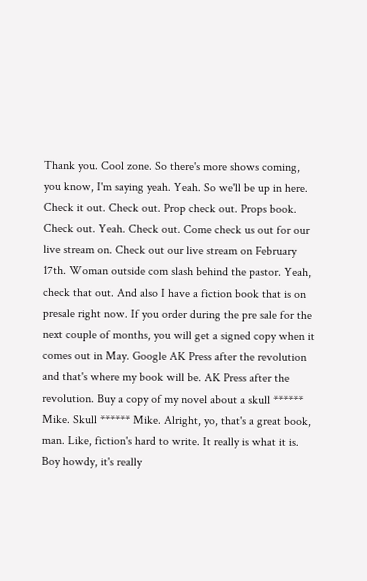Thank you. Cool zone. So there's more shows coming, you know, I'm saying yeah. Yeah. So we'll be up in here. Check it out. Check out. Prop check out. Props book. Check out. Yeah. Check out. Come check us out for our live stream on. Check out our live stream on February 17th. Woman outside com slash behind the pastor. Yeah, check that out. And also I have a fiction book that is on presale right now. If you order during the pre sale for the next couple of months, you will get a signed copy when it comes out in May. Google AK Press after the revolution and that's where my book will be. AK Press after the revolution. Buy a copy of my novel about a skull ****** Mike. Skull ****** Mike. Alright, yo, that's a great book, man. Like, fiction's hard to write. It really is what it is. Boy howdy, it's really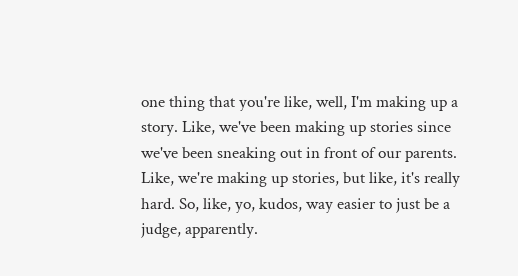one thing that you're like, well, I'm making up a story. Like, we've been making up stories since we've been sneaking out in front of our parents. Like, we're making up stories, but like, it's really hard. So, like, yo, kudos, way easier to just be a judge, apparently.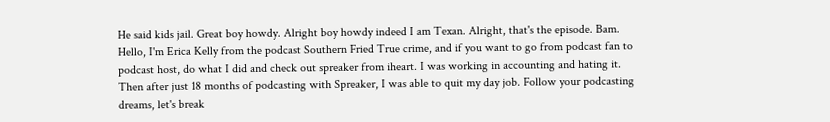He said kids jail. Great boy howdy. Alright boy howdy indeed I am Texan. Alright, that's the episode. Bam. Hello, I'm Erica Kelly from the podcast Southern Fried True crime, and if you want to go from podcast fan to podcast host, do what I did and check out spreaker from iheart. I was working in accounting and hating it. Then after just 18 months of podcasting with Spreaker, I was able to quit my day job. Follow your podcasting dreams, let's break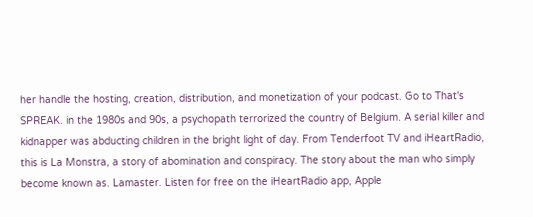her handle the hosting, creation, distribution, and monetization of your podcast. Go to That's SPREAK. in the 1980s and 90s, a psychopath terrorized the country of Belgium. A serial killer and kidnapper was abducting children in the bright light of day. From Tenderfoot TV and iHeartRadio, this is La Monstra, a story of abomination and conspiracy. The story about the man who simply become known as. Lamaster. Listen for free on the iHeartRadio app, Apple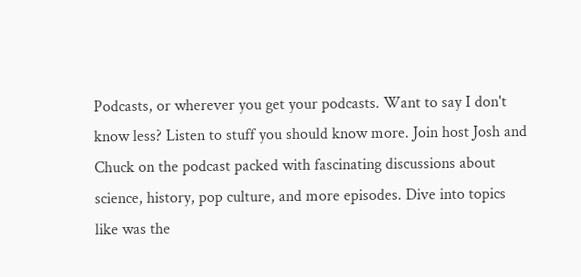Podcasts, or wherever you get your podcasts. Want to say I don't know less? Listen to stuff you should know more. Join host Josh and Chuck on the podcast packed with fascinating discussions about science, history, pop culture, and more episodes. Dive into topics like was the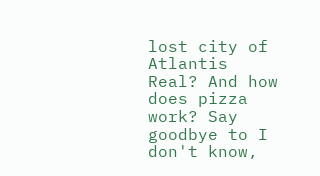lost city of Atlantis Real? And how does pizza work? Say goodbye to I don't know,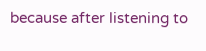because after listening to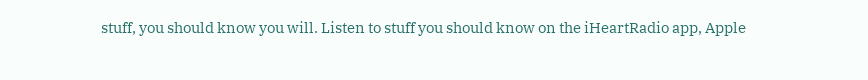stuff, you should know you will. Listen to stuff you should know on the iHeartRadio app, Apple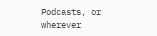Podcasts, or wherever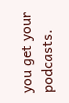you get your podcasts.